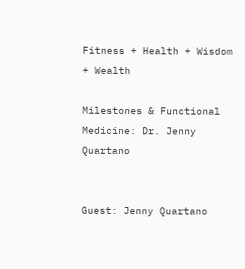Fitness + Health + Wisdom + Wealth

Milestones & Functional Medicine: Dr. Jenny Quartano


Guest: Jenny Quartano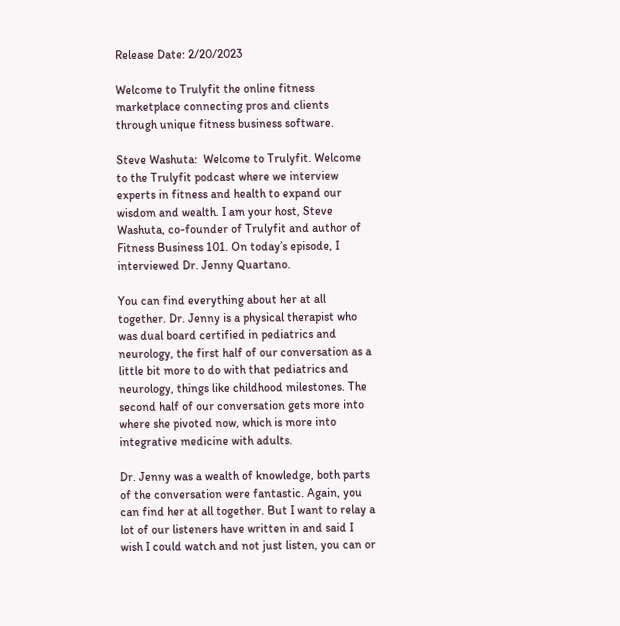Release Date: 2/20/2023

Welcome to Trulyfit the online fitness marketplace connecting pros and clients through unique fitness business software.

Steve Washuta:  Welcome to Trulyfit. Welcome to the Trulyfit podcast where we interview experts in fitness and health to expand our wisdom and wealth. I am your host, Steve Washuta, co-founder of Trulyfit and author of  Fitness Business 101. On today’s episode, I interviewed Dr. Jenny Quartano.

You can find everything about her at all together. Dr. Jenny is a physical therapist who was dual board certified in pediatrics and neurology, the first half of our conversation as a little bit more to do with that pediatrics and neurology, things like childhood milestones. The second half of our conversation gets more into where she pivoted now, which is more into integrative medicine with adults.

Dr. Jenny was a wealth of knowledge, both parts of the conversation were fantastic. Again, you can find her at all together. But I want to relay a lot of our listeners have written in and said I wish I could watch and not just listen, you can or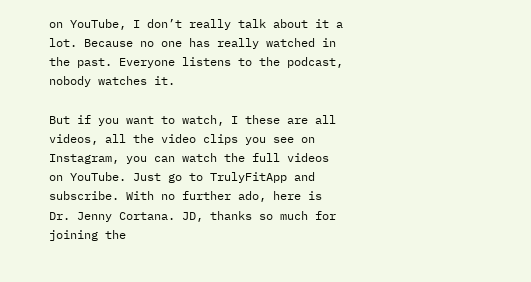on YouTube, I don’t really talk about it a lot. Because no one has really watched in the past. Everyone listens to the podcast, nobody watches it.

But if you want to watch, I these are all videos, all the video clips you see on Instagram, you can watch the full videos on YouTube. Just go to TrulyFitApp and subscribe. With no further ado, here is Dr. Jenny Cortana. JD, thanks so much for joining the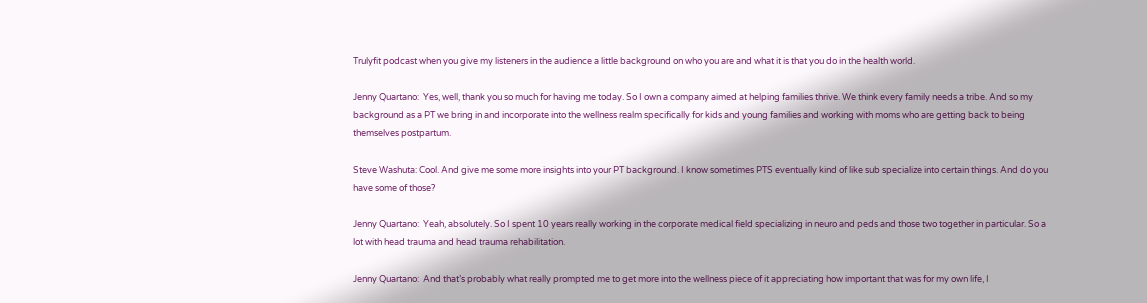Trulyfit podcast when you give my listeners in the audience a little background on who you are and what it is that you do in the health world.

Jenny Quartano:  Yes, well, thank you so much for having me today. So I own a company aimed at helping families thrive. We think every family needs a tribe. And so my background as a PT we bring in and incorporate into the wellness realm specifically for kids and young families and working with moms who are getting back to being themselves postpartum.

Steve Washuta: Cool. And give me some more insights into your PT background. I know sometimes PTS eventually kind of like sub specialize into certain things. And do you have some of those?

Jenny Quartano:  Yeah, absolutely. So I spent 10 years really working in the corporate medical field specializing in neuro and peds and those two together in particular. So a lot with head trauma and head trauma rehabilitation.

Jenny Quartano:  And that’s probably what really prompted me to get more into the wellness piece of it appreciating how important that was for my own life, I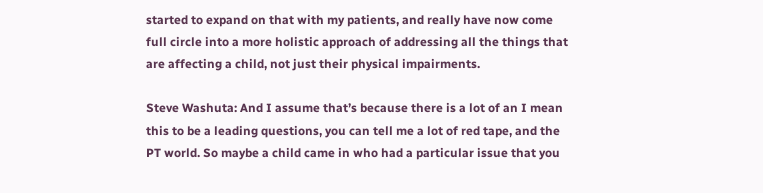started to expand on that with my patients, and really have now come full circle into a more holistic approach of addressing all the things that are affecting a child, not just their physical impairments.

Steve Washuta: And I assume that’s because there is a lot of an I mean this to be a leading questions, you can tell me a lot of red tape, and the PT world. So maybe a child came in who had a particular issue that you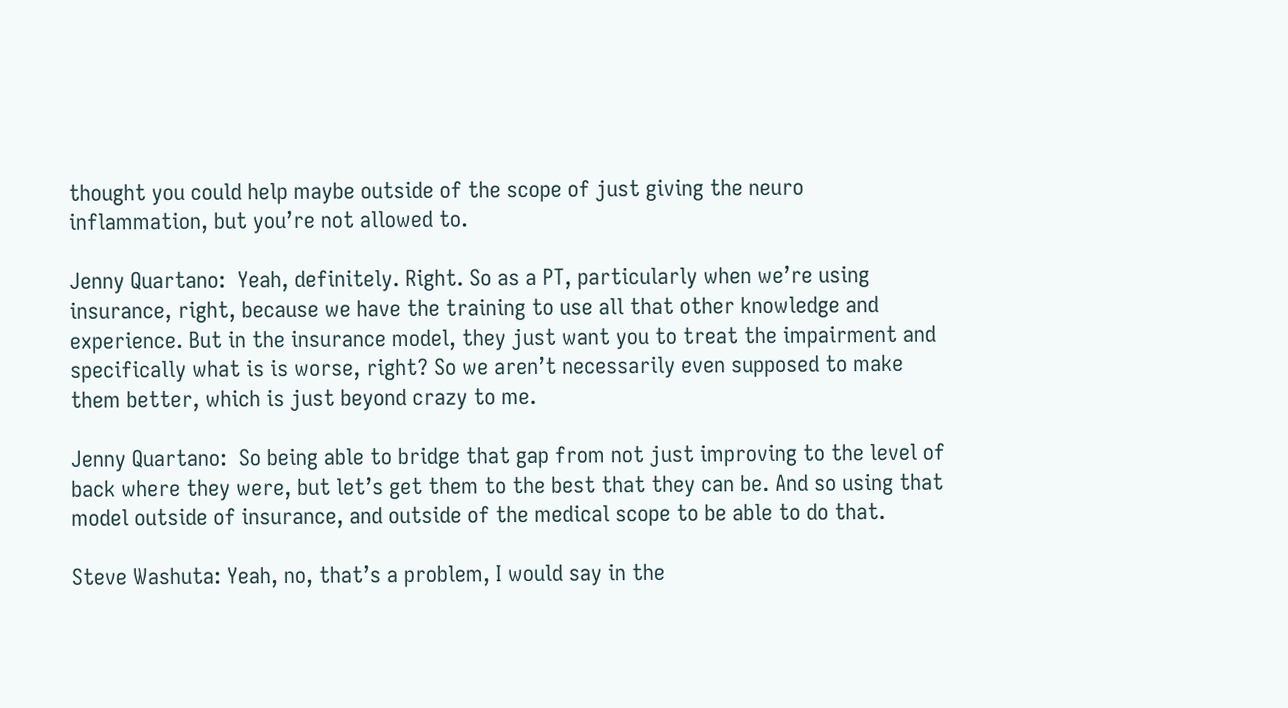thought you could help maybe outside of the scope of just giving the neuro inflammation, but you’re not allowed to.

Jenny Quartano:  Yeah, definitely. Right. So as a PT, particularly when we’re using insurance, right, because we have the training to use all that other knowledge and experience. But in the insurance model, they just want you to treat the impairment and specifically what is is worse, right? So we aren’t necessarily even supposed to make them better, which is just beyond crazy to me.

Jenny Quartano:  So being able to bridge that gap from not just improving to the level of back where they were, but let’s get them to the best that they can be. And so using that model outside of insurance, and outside of the medical scope to be able to do that.

Steve Washuta: Yeah, no, that’s a problem, I would say in the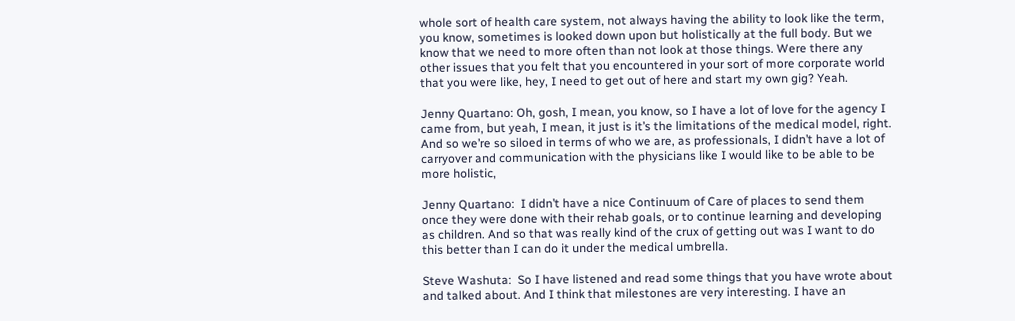whole sort of health care system, not always having the ability to look like the term, you know, sometimes is looked down upon but holistically at the full body. But we know that we need to more often than not look at those things. Were there any other issues that you felt that you encountered in your sort of more corporate world that you were like, hey, I need to get out of here and start my own gig? Yeah.

Jenny Quartano: Oh, gosh, I mean, you know, so I have a lot of love for the agency I came from, but yeah, I mean, it just is it’s the limitations of the medical model, right. And so we’re so siloed in terms of who we are, as professionals, I didn’t have a lot of carryover and communication with the physicians like I would like to be able to be more holistic,

Jenny Quartano:  I didn’t have a nice Continuum of Care of places to send them once they were done with their rehab goals, or to continue learning and developing as children. And so that was really kind of the crux of getting out was I want to do this better than I can do it under the medical umbrella.

Steve Washuta:  So I have listened and read some things that you have wrote about and talked about. And I think that milestones are very interesting. I have an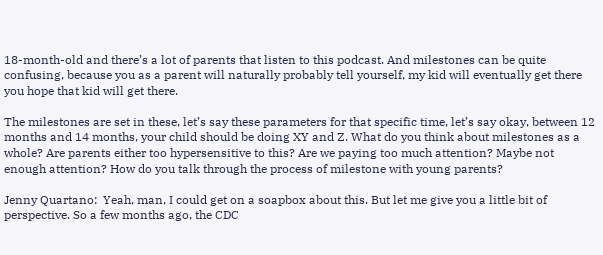18-month-old and there’s a lot of parents that listen to this podcast. And milestones can be quite confusing, because you as a parent will naturally probably tell yourself, my kid will eventually get there you hope that kid will get there.

The milestones are set in these, let’s say these parameters for that specific time, let’s say okay, between 12 months and 14 months, your child should be doing XY and Z. What do you think about milestones as a whole? Are parents either too hypersensitive to this? Are we paying too much attention? Maybe not enough attention? How do you talk through the process of milestone with young parents?

Jenny Quartano:  Yeah, man, I could get on a soapbox about this. But let me give you a little bit of perspective. So a few months ago, the CDC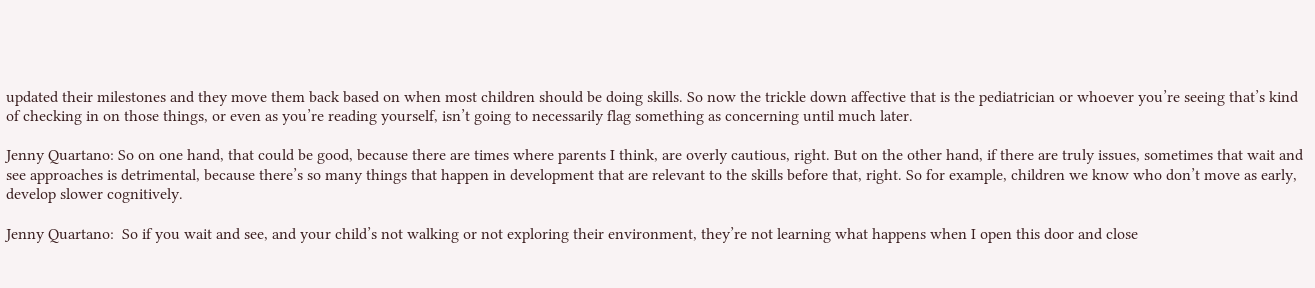updated their milestones and they move them back based on when most children should be doing skills. So now the trickle down affective that is the pediatrician or whoever you’re seeing that’s kind of checking in on those things, or even as you’re reading yourself, isn’t going to necessarily flag something as concerning until much later.

Jenny Quartano: So on one hand, that could be good, because there are times where parents I think, are overly cautious, right. But on the other hand, if there are truly issues, sometimes that wait and see approaches is detrimental, because there’s so many things that happen in development that are relevant to the skills before that, right. So for example, children we know who don’t move as early, develop slower cognitively.

Jenny Quartano:  So if you wait and see, and your child’s not walking or not exploring their environment, they’re not learning what happens when I open this door and close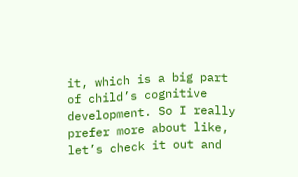it, which is a big part of child’s cognitive development. So I really prefer more about like, let’s check it out and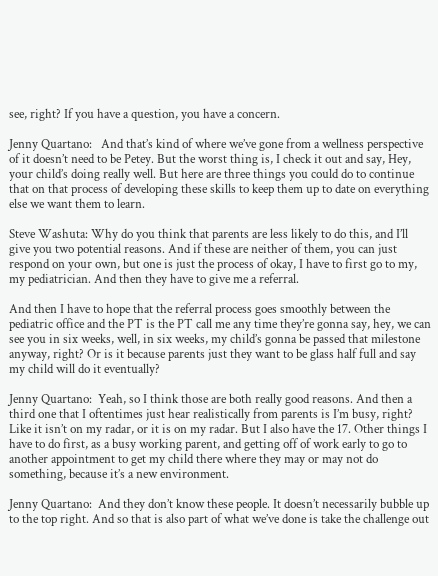see, right? If you have a question, you have a concern.

Jenny Quartano:   And that’s kind of where we’ve gone from a wellness perspective of it doesn’t need to be Petey. But the worst thing is, I check it out and say, Hey, your child’s doing really well. But here are three things you could do to continue that on that process of developing these skills to keep them up to date on everything else we want them to learn.

Steve Washuta: Why do you think that parents are less likely to do this, and I’ll give you two potential reasons. And if these are neither of them, you can just respond on your own, but one is just the process of okay, I have to first go to my, my pediatrician. And then they have to give me a referral.

And then I have to hope that the referral process goes smoothly between the pediatric office and the PT is the PT call me any time they’re gonna say, hey, we can see you in six weeks, well, in six weeks, my child’s gonna be passed that milestone anyway, right? Or is it because parents just they want to be glass half full and say my child will do it eventually?

Jenny Quartano:  Yeah, so I think those are both really good reasons. And then a third one that I oftentimes just hear realistically from parents is I’m busy, right? Like it isn’t on my radar, or it is on my radar. But I also have the 17. Other things I have to do first, as a busy working parent, and getting off of work early to go to another appointment to get my child there where they may or may not do something, because it’s a new environment.

Jenny Quartano:  And they don’t know these people. It doesn’t necessarily bubble up to the top right. And so that is also part of what we’ve done is take the challenge out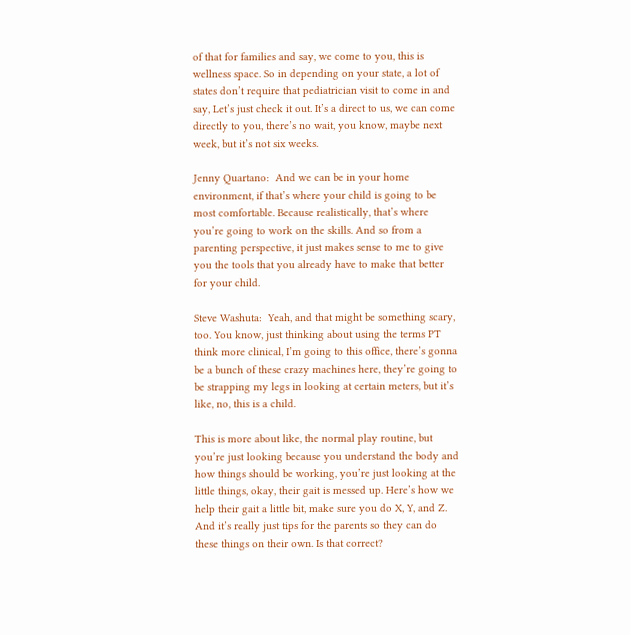of that for families and say, we come to you, this is wellness space. So in depending on your state, a lot of states don’t require that pediatrician visit to come in and say, Let’s just check it out. It’s a direct to us, we can come directly to you, there’s no wait, you know, maybe next week, but it’s not six weeks.

Jenny Quartano:  And we can be in your home environment, if that’s where your child is going to be most comfortable. Because realistically, that’s where you’re going to work on the skills. And so from a parenting perspective, it just makes sense to me to give you the tools that you already have to make that better for your child.

Steve Washuta:  Yeah, and that might be something scary, too. You know, just thinking about using the terms PT think more clinical, I’m going to this office, there’s gonna be a bunch of these crazy machines here, they’re going to be strapping my legs in looking at certain meters, but it’s like, no, this is a child.

This is more about like, the normal play routine, but you’re just looking because you understand the body and how things should be working, you’re just looking at the little things, okay, their gait is messed up. Here’s how we help their gait a little bit, make sure you do X, Y, and Z. And it’s really just tips for the parents so they can do these things on their own. Is that correct?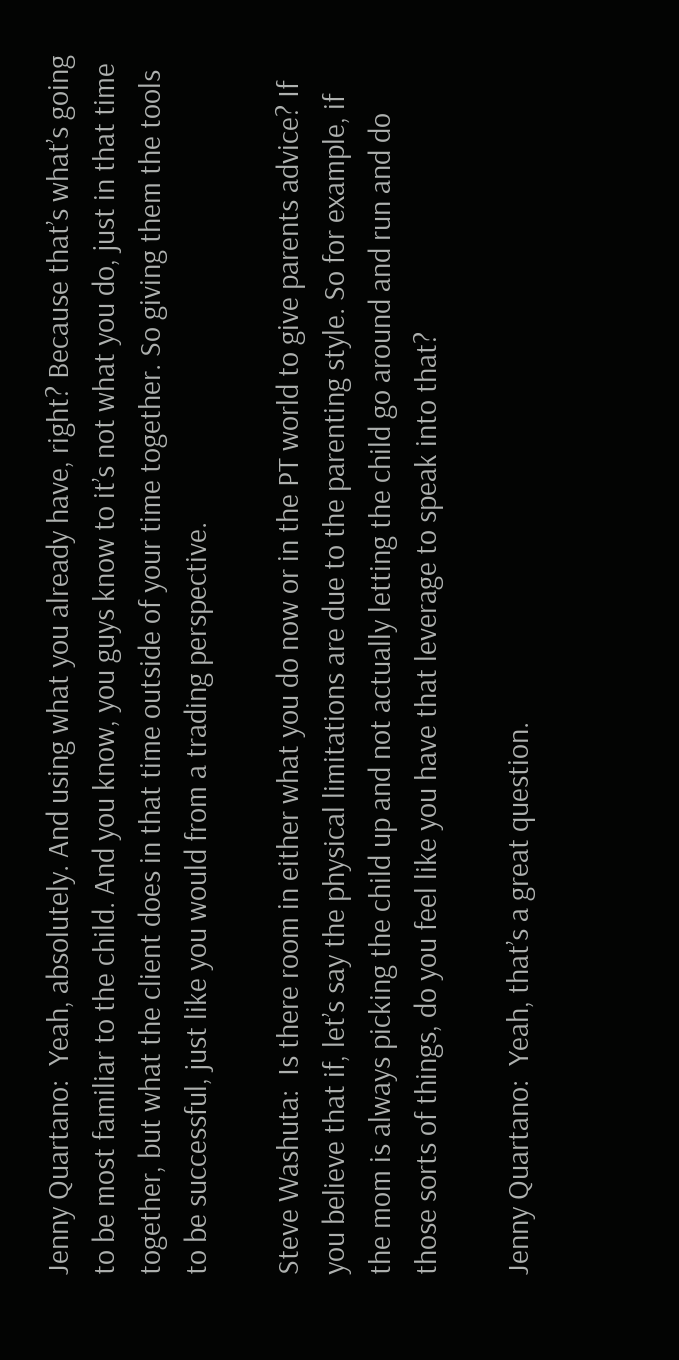Jenny Quartano:  Yeah, absolutely. And using what you already have, right? Because that’s what’s going to be most familiar to the child. And you know, you guys know to it’s not what you do, just in that time together, but what the client does in that time outside of your time together. So giving them the tools to be successful, just like you would from a trading perspective.

Steve Washuta:  Is there room in either what you do now or in the PT world to give parents advice? If you believe that if, let’s say the physical limitations are due to the parenting style. So for example, if the mom is always picking the child up and not actually letting the child go around and run and do those sorts of things, do you feel like you have that leverage to speak into that?

Jenny Quartano:  Yeah, that’s a great question.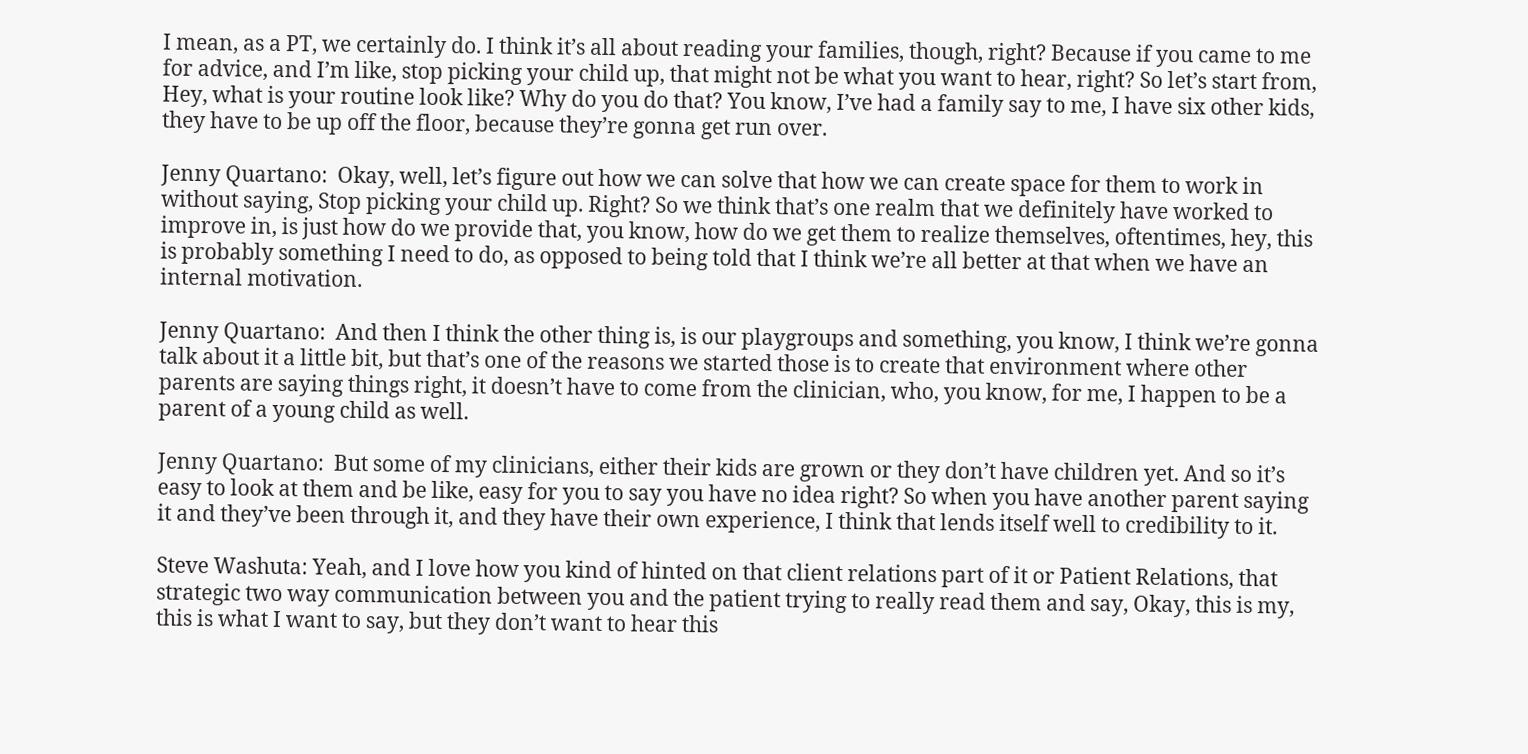I mean, as a PT, we certainly do. I think it’s all about reading your families, though, right? Because if you came to me for advice, and I’m like, stop picking your child up, that might not be what you want to hear, right? So let’s start from, Hey, what is your routine look like? Why do you do that? You know, I’ve had a family say to me, I have six other kids, they have to be up off the floor, because they’re gonna get run over.

Jenny Quartano:  Okay, well, let’s figure out how we can solve that how we can create space for them to work in without saying, Stop picking your child up. Right? So we think that’s one realm that we definitely have worked to improve in, is just how do we provide that, you know, how do we get them to realize themselves, oftentimes, hey, this is probably something I need to do, as opposed to being told that I think we’re all better at that when we have an internal motivation.

Jenny Quartano:  And then I think the other thing is, is our playgroups and something, you know, I think we’re gonna talk about it a little bit, but that’s one of the reasons we started those is to create that environment where other parents are saying things right, it doesn’t have to come from the clinician, who, you know, for me, I happen to be a parent of a young child as well.

Jenny Quartano:  But some of my clinicians, either their kids are grown or they don’t have children yet. And so it’s easy to look at them and be like, easy for you to say you have no idea right? So when you have another parent saying it and they’ve been through it, and they have their own experience, I think that lends itself well to credibility to it.

Steve Washuta: Yeah, and I love how you kind of hinted on that client relations part of it or Patient Relations, that strategic two way communication between you and the patient trying to really read them and say, Okay, this is my, this is what I want to say, but they don’t want to hear this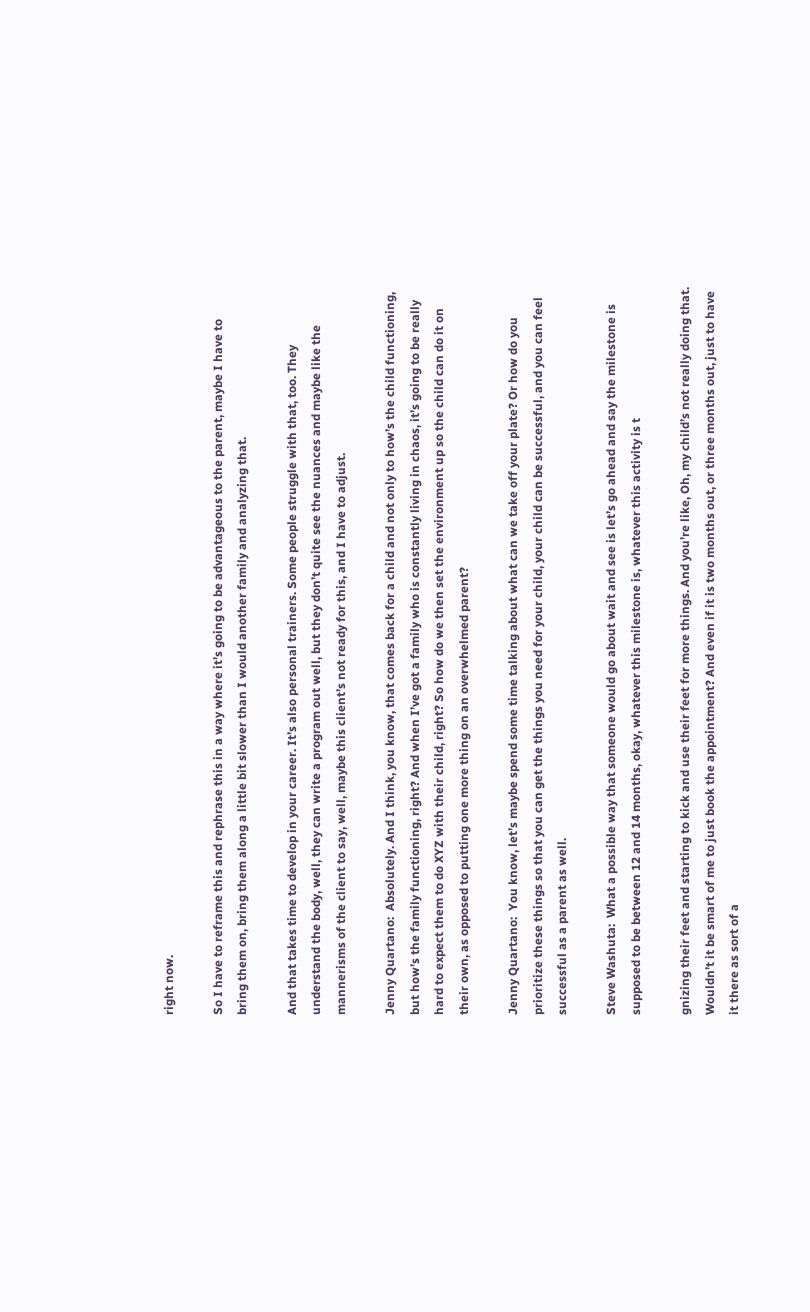right now.

So I have to reframe this and rephrase this in a way where it’s going to be advantageous to the parent, maybe I have to bring them on, bring them along a little bit slower than I would another family and analyzing that.

And that takes time to develop in your career. It’s also personal trainers. Some people struggle with that, too. They understand the body, well, they can write a program out well, but they don’t quite see the nuances and maybe like the mannerisms of the client to say, well, maybe this client’s not ready for this, and I have to adjust.

Jenny Quartano:  Absolutely. And I think, you know, that comes back for a child and not only to how’s the child functioning, but how’s the family functioning, right? And when I’ve got a family who is constantly living in chaos, it’s going to be really hard to expect them to do XYZ with their child, right? So how do we then set the environment up so the child can do it on their own, as opposed to putting one more thing on an overwhelmed parent?

Jenny Quartano:  You know, let’s maybe spend some time talking about what can we take off your plate? Or how do you prioritize these things so that you can get the things you need for your child, your child can be successful, and you can feel successful as a parent as well.

Steve Washuta:  What a possible way that someone would go about wait and see is let’s go ahead and say the milestone is supposed to be between 12 and 14 months, okay, whatever this milestone is, whatever this activity is t

gnizing their feet and starting to kick and use their feet for more things. And you’re like, Oh, my child’s not really doing that. Wouldn’t it be smart of me to just book the appointment? And even if it is two months out, or three months out, just to have it there as sort of a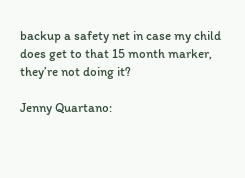backup a safety net in case my child does get to that 15 month marker, they’re not doing it?

Jenny Quartano: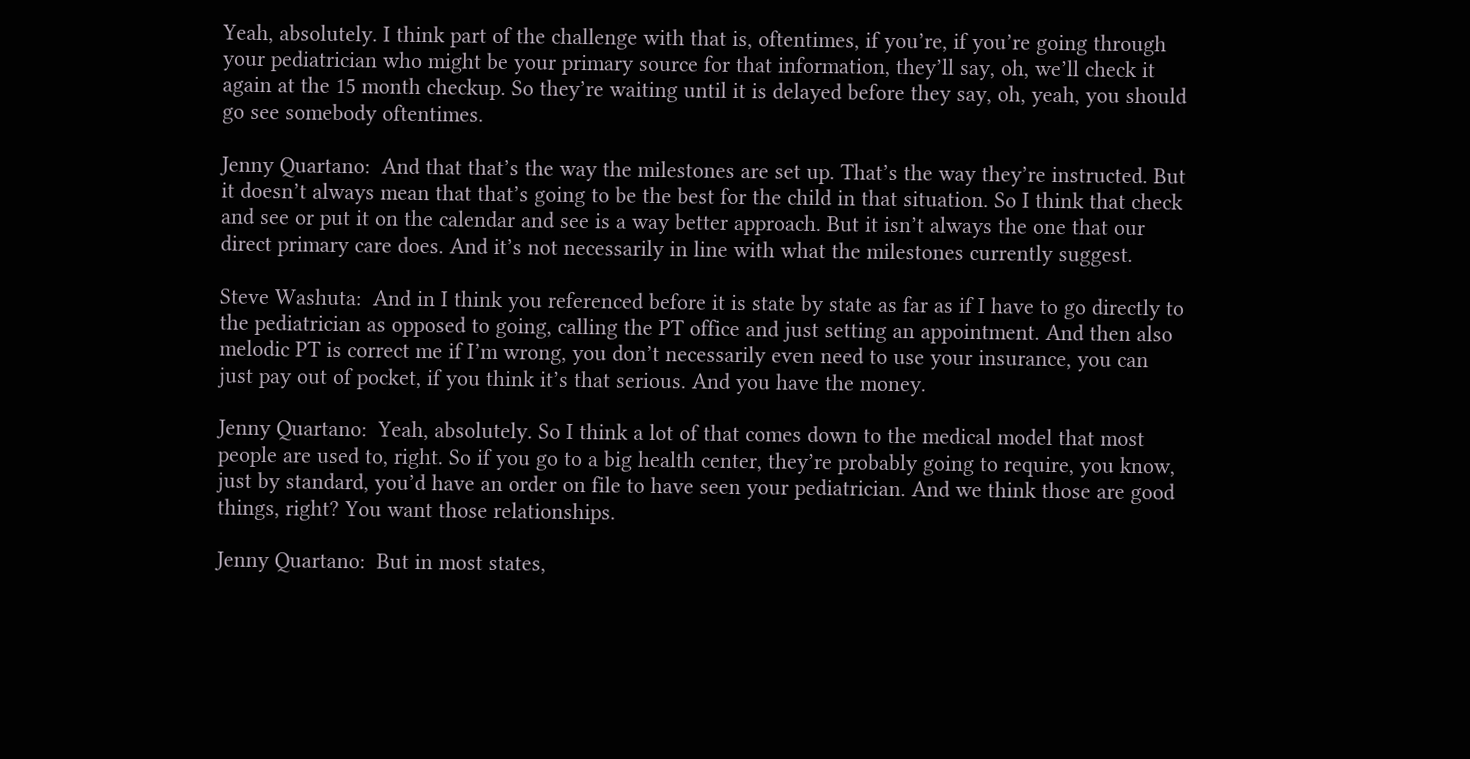Yeah, absolutely. I think part of the challenge with that is, oftentimes, if you’re, if you’re going through your pediatrician who might be your primary source for that information, they’ll say, oh, we’ll check it again at the 15 month checkup. So they’re waiting until it is delayed before they say, oh, yeah, you should go see somebody oftentimes.

Jenny Quartano:  And that that’s the way the milestones are set up. That’s the way they’re instructed. But it doesn’t always mean that that’s going to be the best for the child in that situation. So I think that check and see or put it on the calendar and see is a way better approach. But it isn’t always the one that our direct primary care does. And it’s not necessarily in line with what the milestones currently suggest.

Steve Washuta:  And in I think you referenced before it is state by state as far as if I have to go directly to the pediatrician as opposed to going, calling the PT office and just setting an appointment. And then also melodic PT is correct me if I’m wrong, you don’t necessarily even need to use your insurance, you can just pay out of pocket, if you think it’s that serious. And you have the money.

Jenny Quartano:  Yeah, absolutely. So I think a lot of that comes down to the medical model that most people are used to, right. So if you go to a big health center, they’re probably going to require, you know, just by standard, you’d have an order on file to have seen your pediatrician. And we think those are good things, right? You want those relationships.

Jenny Quartano:  But in most states,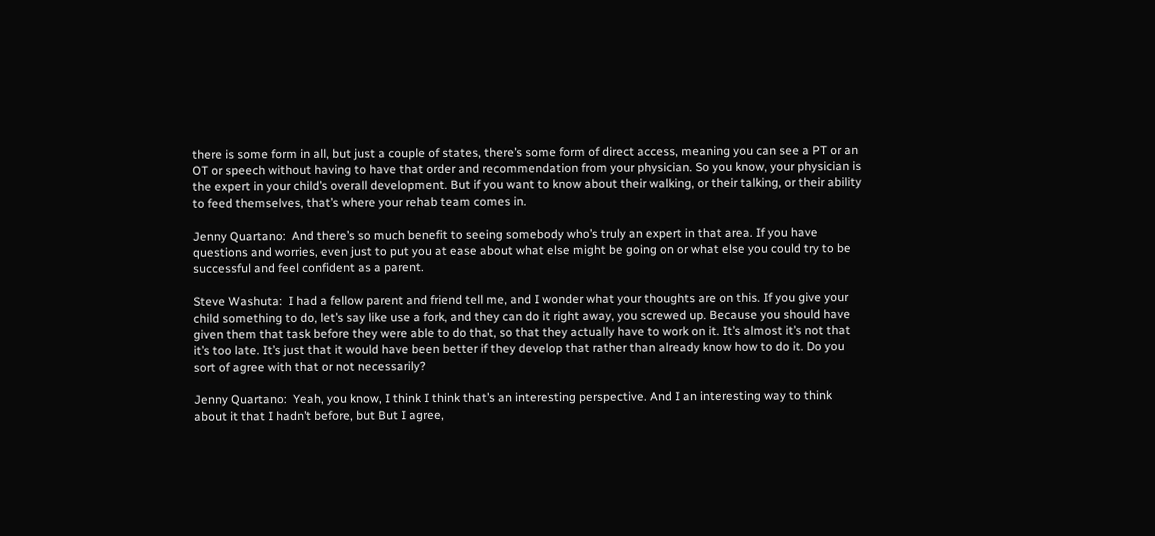there is some form in all, but just a couple of states, there’s some form of direct access, meaning you can see a PT or an OT or speech without having to have that order and recommendation from your physician. So you know, your physician is the expert in your child’s overall development. But if you want to know about their walking, or their talking, or their ability to feed themselves, that’s where your rehab team comes in.

Jenny Quartano:  And there’s so much benefit to seeing somebody who’s truly an expert in that area. If you have questions and worries, even just to put you at ease about what else might be going on or what else you could try to be successful and feel confident as a parent.

Steve Washuta:  I had a fellow parent and friend tell me, and I wonder what your thoughts are on this. If you give your child something to do, let’s say like use a fork, and they can do it right away, you screwed up. Because you should have given them that task before they were able to do that, so that they actually have to work on it. It’s almost it’s not that it’s too late. It’s just that it would have been better if they develop that rather than already know how to do it. Do you sort of agree with that or not necessarily?

Jenny Quartano:  Yeah, you know, I think I think that’s an interesting perspective. And I an interesting way to think about it that I hadn’t before, but But I agree,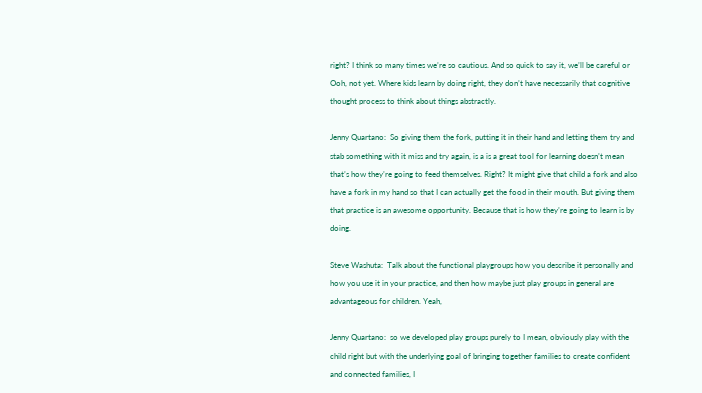right? I think so many times we’re so cautious. And so quick to say it, we’ll be careful or Ooh, not yet. Where kids learn by doing right, they don’t have necessarily that cognitive thought process to think about things abstractly.

Jenny Quartano:  So giving them the fork, putting it in their hand and letting them try and stab something with it miss and try again, is a is a great tool for learning doesn’t mean that’s how they’re going to feed themselves. Right? It might give that child a fork and also have a fork in my hand so that I can actually get the food in their mouth. But giving them that practice is an awesome opportunity. Because that is how they’re going to learn is by doing.

Steve Washuta:  Talk about the functional playgroups how you describe it personally and how you use it in your practice, and then how maybe just play groups in general are advantageous for children. Yeah,

Jenny Quartano:  so we developed play groups purely to I mean, obviously play with the child right but with the underlying goal of bringing together families to create confident and connected families, I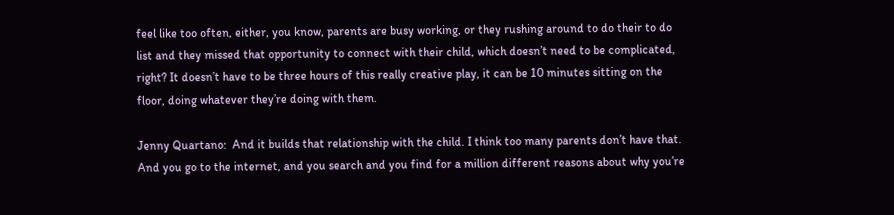feel like too often, either, you know, parents are busy working, or they rushing around to do their to do list and they missed that opportunity to connect with their child, which doesn’t need to be complicated, right? It doesn’t have to be three hours of this really creative play, it can be 10 minutes sitting on the floor, doing whatever they’re doing with them.

Jenny Quartano:  And it builds that relationship with the child. I think too many parents don’t have that. And you go to the internet, and you search and you find for a million different reasons about why you’re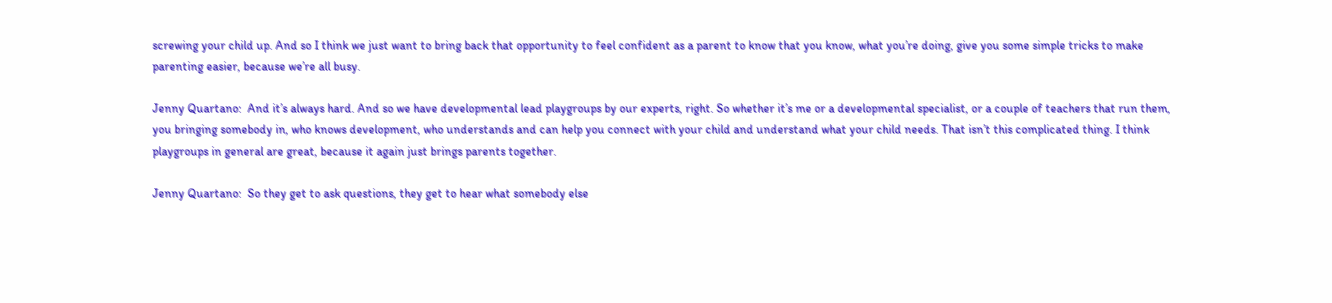screwing your child up. And so I think we just want to bring back that opportunity to feel confident as a parent to know that you know, what you’re doing, give you some simple tricks to make parenting easier, because we’re all busy.

Jenny Quartano:  And it’s always hard. And so we have developmental lead playgroups by our experts, right. So whether it’s me or a developmental specialist, or a couple of teachers that run them, you bringing somebody in, who knows development, who understands and can help you connect with your child and understand what your child needs. That isn’t this complicated thing. I think playgroups in general are great, because it again just brings parents together.

Jenny Quartano:  So they get to ask questions, they get to hear what somebody else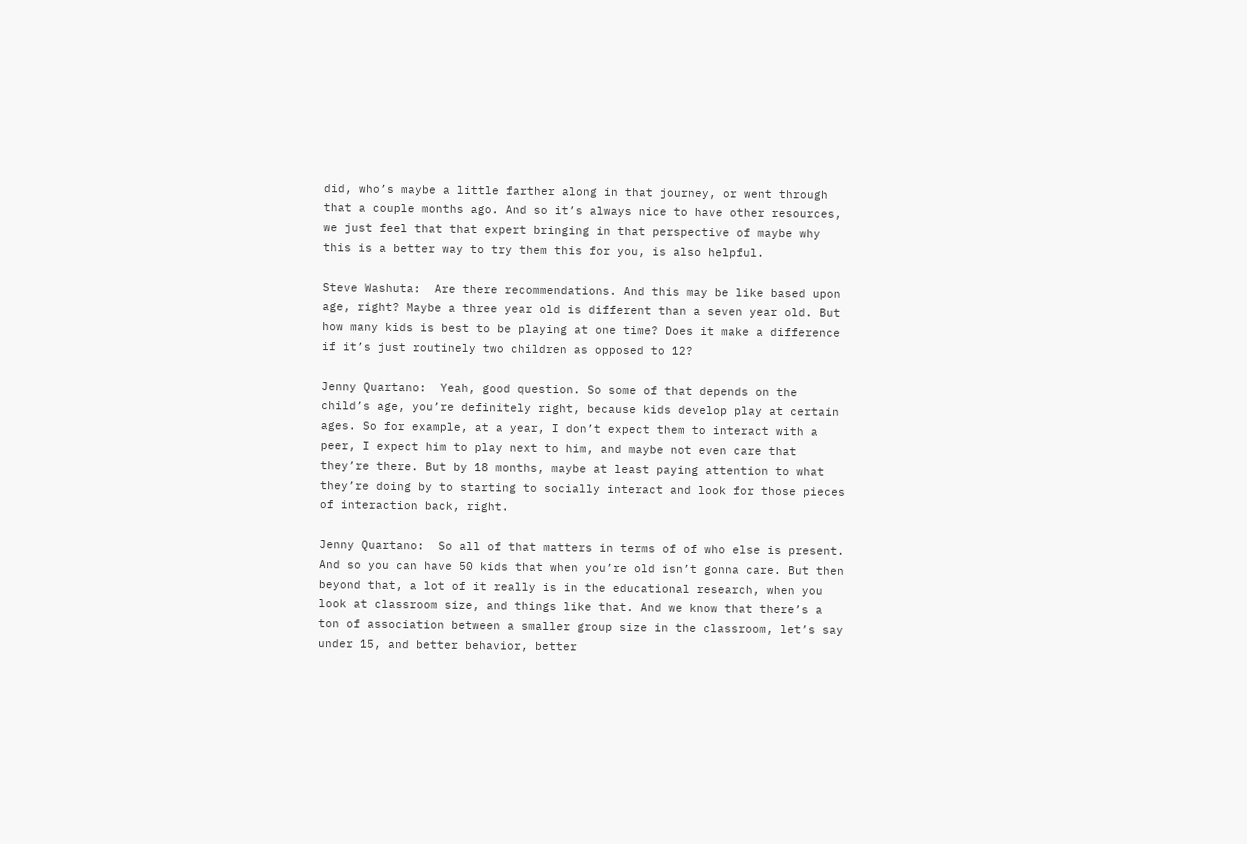did, who’s maybe a little farther along in that journey, or went through that a couple months ago. And so it’s always nice to have other resources, we just feel that that expert bringing in that perspective of maybe why this is a better way to try them this for you, is also helpful.

Steve Washuta:  Are there recommendations. And this may be like based upon age, right? Maybe a three year old is different than a seven year old. But how many kids is best to be playing at one time? Does it make a difference if it’s just routinely two children as opposed to 12?

Jenny Quartano:  Yeah, good question. So some of that depends on the child’s age, you’re definitely right, because kids develop play at certain ages. So for example, at a year, I don’t expect them to interact with a peer, I expect him to play next to him, and maybe not even care that they’re there. But by 18 months, maybe at least paying attention to what they’re doing by to starting to socially interact and look for those pieces of interaction back, right.

Jenny Quartano:  So all of that matters in terms of of who else is present. And so you can have 50 kids that when you’re old isn’t gonna care. But then beyond that, a lot of it really is in the educational research, when you look at classroom size, and things like that. And we know that there’s a ton of association between a smaller group size in the classroom, let’s say under 15, and better behavior, better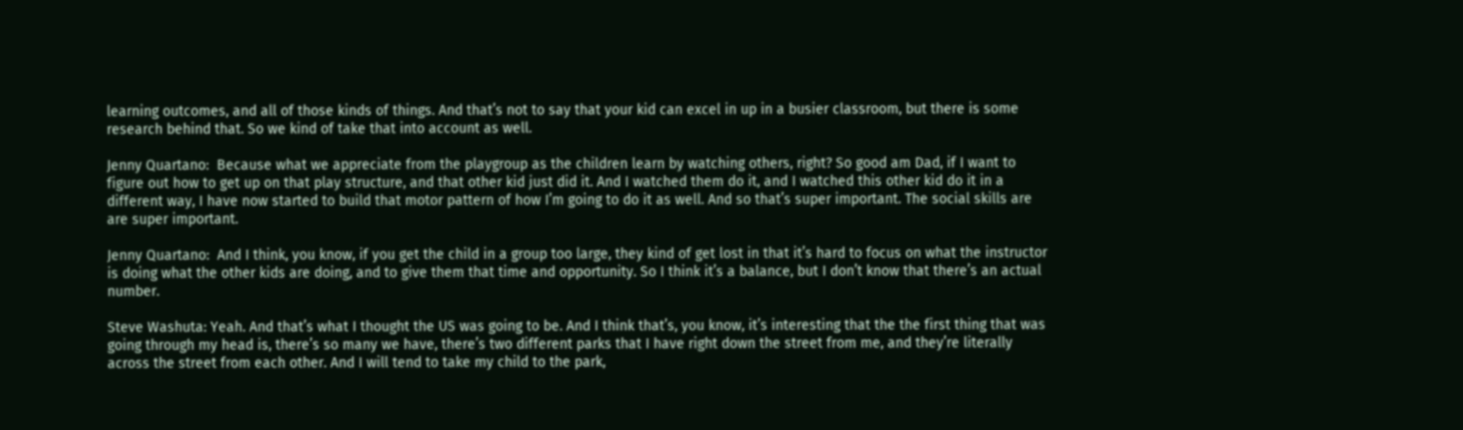learning outcomes, and all of those kinds of things. And that’s not to say that your kid can excel in up in a busier classroom, but there is some research behind that. So we kind of take that into account as well.

Jenny Quartano:  Because what we appreciate from the playgroup as the children learn by watching others, right? So good am Dad, if I want to figure out how to get up on that play structure, and that other kid just did it. And I watched them do it, and I watched this other kid do it in a different way, I have now started to build that motor pattern of how I’m going to do it as well. And so that’s super important. The social skills are are super important.

Jenny Quartano:  And I think, you know, if you get the child in a group too large, they kind of get lost in that it’s hard to focus on what the instructor is doing what the other kids are doing, and to give them that time and opportunity. So I think it’s a balance, but I don’t know that there’s an actual number.

Steve Washuta: Yeah. And that’s what I thought the US was going to be. And I think that’s, you know, it’s interesting that the the first thing that was going through my head is, there’s so many we have, there’s two different parks that I have right down the street from me, and they’re literally across the street from each other. And I will tend to take my child to the park,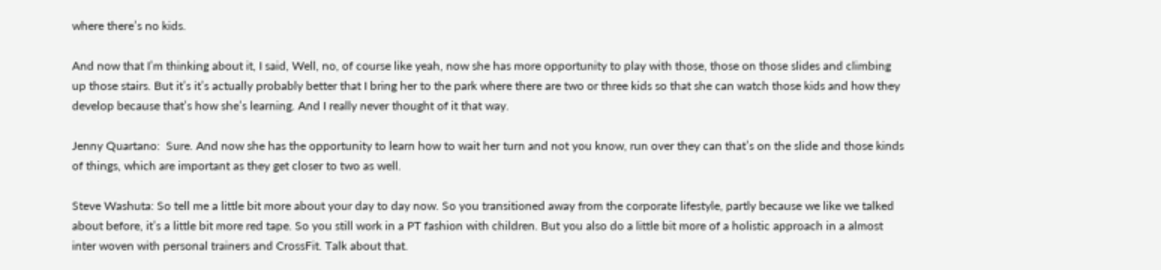where there’s no kids.

And now that I’m thinking about it, I said, Well, no, of course like yeah, now she has more opportunity to play with those, those on those slides and climbing up those stairs. But it’s it’s actually probably better that I bring her to the park where there are two or three kids so that she can watch those kids and how they develop because that’s how she’s learning. And I really never thought of it that way.

Jenny Quartano:  Sure. And now she has the opportunity to learn how to wait her turn and not you know, run over they can that’s on the slide and those kinds of things, which are important as they get closer to two as well.

Steve Washuta: So tell me a little bit more about your day to day now. So you transitioned away from the corporate lifestyle, partly because we like we talked about before, it’s a little bit more red tape. So you still work in a PT fashion with children. But you also do a little bit more of a holistic approach in a almost inter woven with personal trainers and CrossFit. Talk about that.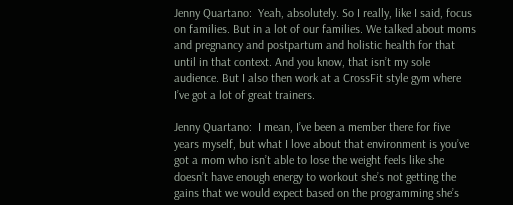Jenny Quartano:  Yeah, absolutely. So I really, like I said, focus on families. But in a lot of our families. We talked about moms and pregnancy and postpartum and holistic health for that until in that context. And you know, that isn’t my sole audience. But I also then work at a CrossFit style gym where I’ve got a lot of great trainers.

Jenny Quartano:  I mean, I’ve been a member there for five years myself, but what I love about that environment is you’ve got a mom who isn’t able to lose the weight feels like she doesn’t have enough energy to workout she’s not getting the gains that we would expect based on the programming she’s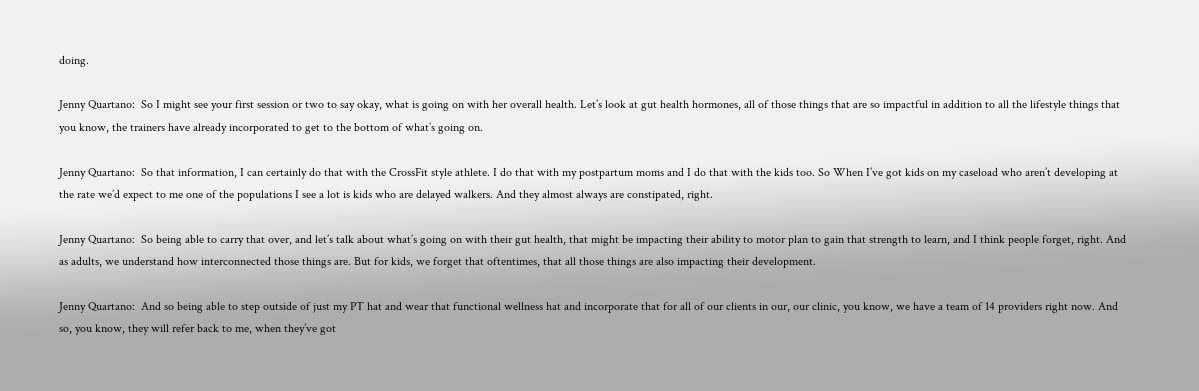doing.

Jenny Quartano:  So I might see your first session or two to say okay, what is going on with her overall health. Let’s look at gut health hormones, all of those things that are so impactful in addition to all the lifestyle things that you know, the trainers have already incorporated to get to the bottom of what’s going on.

Jenny Quartano:  So that information, I can certainly do that with the CrossFit style athlete. I do that with my postpartum moms and I do that with the kids too. So When I’ve got kids on my caseload who aren’t developing at the rate we’d expect to me one of the populations I see a lot is kids who are delayed walkers. And they almost always are constipated, right.

Jenny Quartano:  So being able to carry that over, and let’s talk about what’s going on with their gut health, that might be impacting their ability to motor plan to gain that strength to learn, and I think people forget, right. And as adults, we understand how interconnected those things are. But for kids, we forget that oftentimes, that all those things are also impacting their development.

Jenny Quartano:  And so being able to step outside of just my PT hat and wear that functional wellness hat and incorporate that for all of our clients in our, our clinic, you know, we have a team of 14 providers right now. And so, you know, they will refer back to me, when they’ve got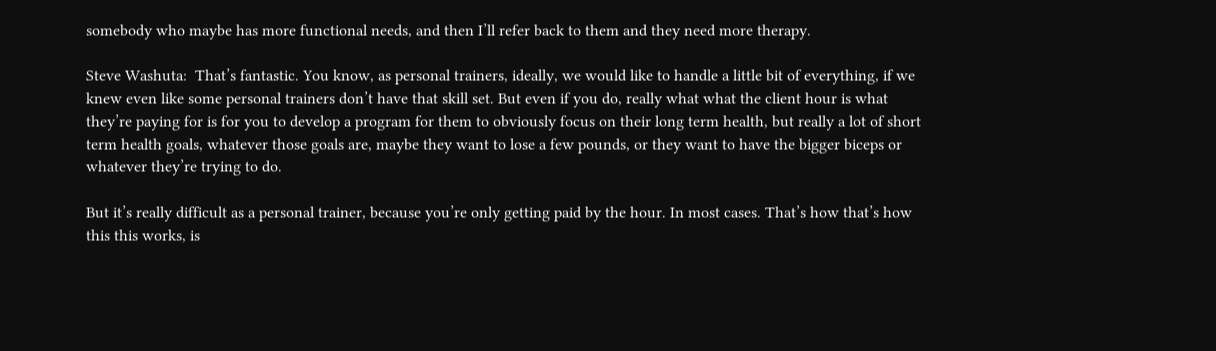somebody who maybe has more functional needs, and then I’ll refer back to them and they need more therapy.

Steve Washuta:  That’s fantastic. You know, as personal trainers, ideally, we would like to handle a little bit of everything, if we knew even like some personal trainers don’t have that skill set. But even if you do, really what what the client hour is what they’re paying for is for you to develop a program for them to obviously focus on their long term health, but really a lot of short term health goals, whatever those goals are, maybe they want to lose a few pounds, or they want to have the bigger biceps or whatever they’re trying to do.

But it’s really difficult as a personal trainer, because you’re only getting paid by the hour. In most cases. That’s how that’s how this this works, is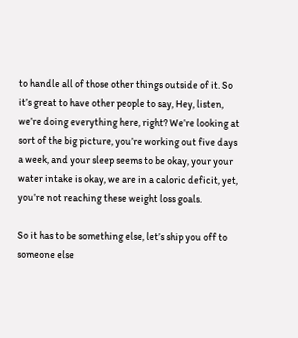to handle all of those other things outside of it. So it’s great to have other people to say, Hey, listen, we’re doing everything here, right? We’re looking at sort of the big picture, you’re working out five days a week, and your sleep seems to be okay, your your water intake is okay, we are in a caloric deficit, yet, you’re not reaching these weight loss goals.

So it has to be something else, let’s ship you off to someone else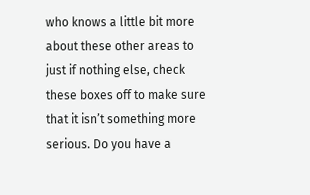who knows a little bit more about these other areas to just if nothing else, check these boxes off to make sure that it isn’t something more serious. Do you have a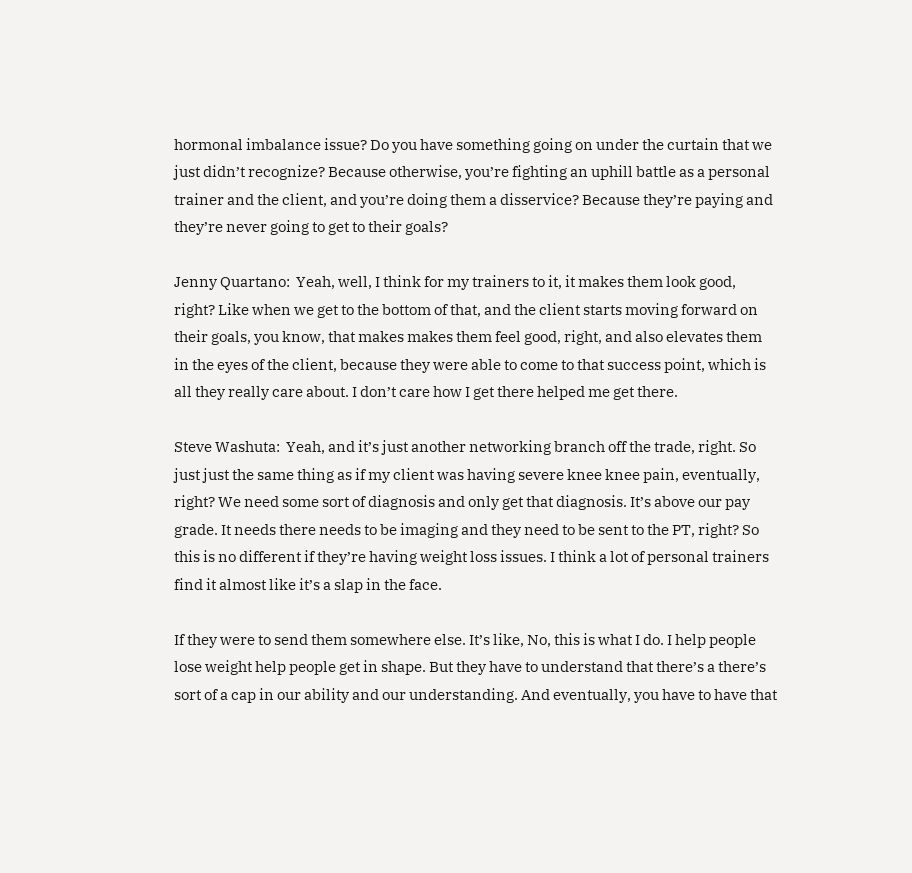hormonal imbalance issue? Do you have something going on under the curtain that we just didn’t recognize? Because otherwise, you’re fighting an uphill battle as a personal trainer and the client, and you’re doing them a disservice? Because they’re paying and they’re never going to get to their goals?

Jenny Quartano:  Yeah, well, I think for my trainers to it, it makes them look good, right? Like when we get to the bottom of that, and the client starts moving forward on their goals, you know, that makes makes them feel good, right, and also elevates them in the eyes of the client, because they were able to come to that success point, which is all they really care about. I don’t care how I get there helped me get there.

Steve Washuta:  Yeah, and it’s just another networking branch off the trade, right. So just just the same thing as if my client was having severe knee knee pain, eventually, right? We need some sort of diagnosis and only get that diagnosis. It’s above our pay grade. It needs there needs to be imaging and they need to be sent to the PT, right? So this is no different if they’re having weight loss issues. I think a lot of personal trainers find it almost like it’s a slap in the face.

If they were to send them somewhere else. It’s like, No, this is what I do. I help people lose weight help people get in shape. But they have to understand that there’s a there’s sort of a cap in our ability and our understanding. And eventually, you have to have that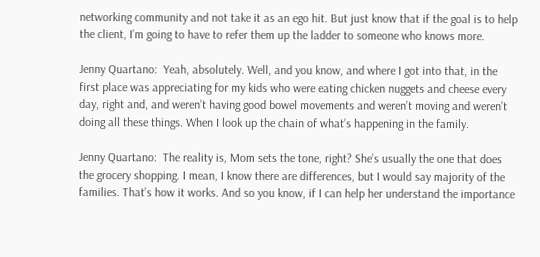networking community and not take it as an ego hit. But just know that if the goal is to help the client, I’m going to have to refer them up the ladder to someone who knows more.

Jenny Quartano:  Yeah, absolutely. Well, and you know, and where I got into that, in the first place was appreciating for my kids who were eating chicken nuggets and cheese every day, right and, and weren’t having good bowel movements and weren’t moving and weren’t doing all these things. When I look up the chain of what’s happening in the family.

Jenny Quartano:  The reality is, Mom sets the tone, right? She’s usually the one that does the grocery shopping. I mean, I know there are differences, but I would say majority of the families. That’s how it works. And so you know, if I can help her understand the importance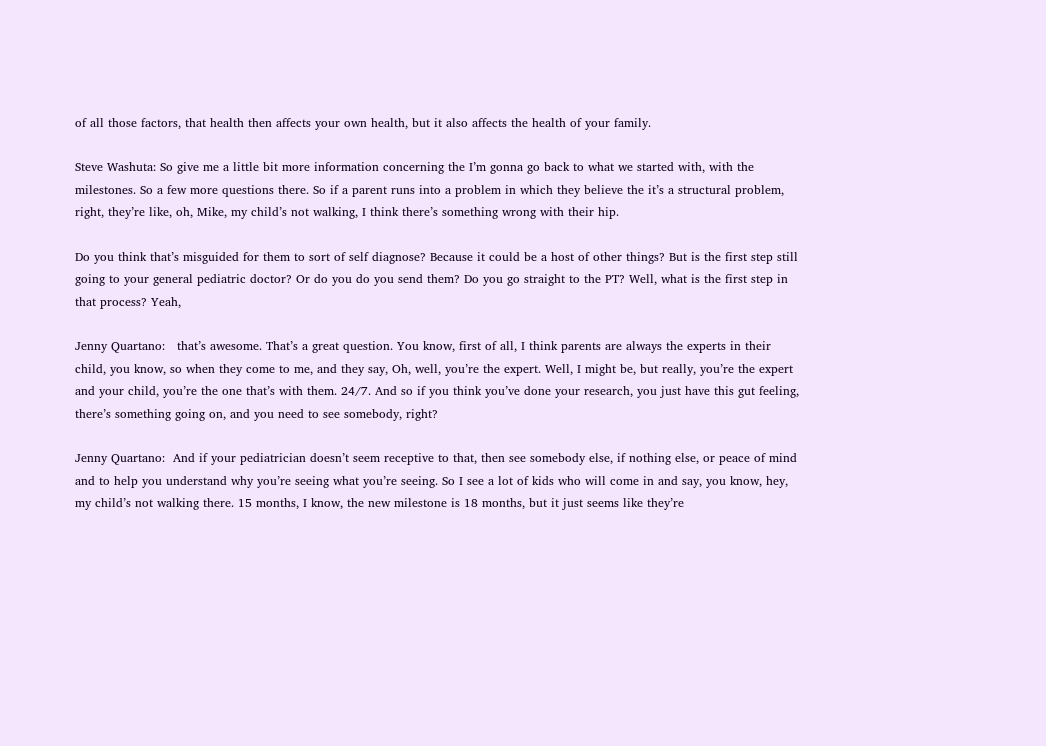of all those factors, that health then affects your own health, but it also affects the health of your family.

Steve Washuta: So give me a little bit more information concerning the I’m gonna go back to what we started with, with the milestones. So a few more questions there. So if a parent runs into a problem in which they believe the it’s a structural problem, right, they’re like, oh, Mike, my child’s not walking, I think there’s something wrong with their hip.

Do you think that’s misguided for them to sort of self diagnose? Because it could be a host of other things? But is the first step still going to your general pediatric doctor? Or do you do you send them? Do you go straight to the PT? Well, what is the first step in that process? Yeah,

Jenny Quartano:   that’s awesome. That’s a great question. You know, first of all, I think parents are always the experts in their child, you know, so when they come to me, and they say, Oh, well, you’re the expert. Well, I might be, but really, you’re the expert and your child, you’re the one that’s with them. 24/7. And so if you think you’ve done your research, you just have this gut feeling, there’s something going on, and you need to see somebody, right?

Jenny Quartano:  And if your pediatrician doesn’t seem receptive to that, then see somebody else, if nothing else, or peace of mind and to help you understand why you’re seeing what you’re seeing. So I see a lot of kids who will come in and say, you know, hey, my child’s not walking there. 15 months, I know, the new milestone is 18 months, but it just seems like they’re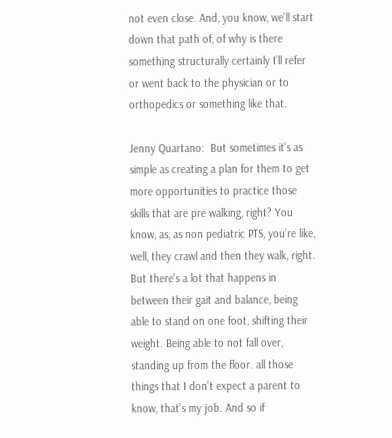not even close. And, you know, we’ll start down that path of, of why is there something structurally certainly I’ll refer or went back to the physician or to orthopedics or something like that.

Jenny Quartano:  But sometimes it’s as simple as creating a plan for them to get more opportunities to practice those skills that are pre walking, right? You know, as, as non pediatric PTS, you’re like, well, they crawl and then they walk, right. But there’s a lot that happens in between their gait and balance, being able to stand on one foot, shifting their weight. Being able to not fall over, standing up from the floor. all those things that I don’t expect a parent to know, that’s my job. And so if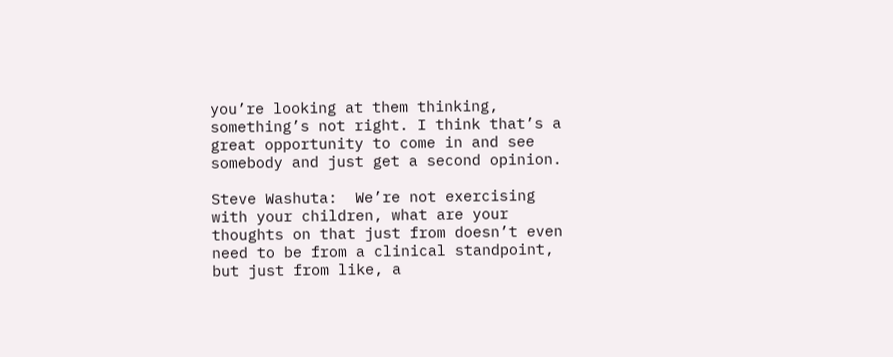you’re looking at them thinking, something’s not right. I think that’s a great opportunity to come in and see somebody and just get a second opinion.

Steve Washuta:  We’re not exercising with your children, what are your thoughts on that just from doesn’t even need to be from a clinical standpoint, but just from like, a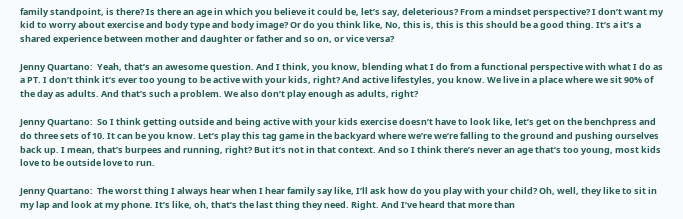family standpoint, is there? Is there an age in which you believe it could be, let’s say, deleterious? From a mindset perspective? I don’t want my kid to worry about exercise and body type and body image? Or do you think like, No, this is, this is this should be a good thing. It’s a it’s a shared experience between mother and daughter or father and so on, or vice versa?

Jenny Quartano:  Yeah, that’s an awesome question. And I think, you know, blending what I do from a functional perspective with what I do as a PT. I don’t think it’s ever too young to be active with your kids, right? And active lifestyles, you know. We live in a place where we sit 90% of the day as adults. And that’s such a problem. We also don’t play enough as adults, right?

Jenny Quartano:  So I think getting outside and being active with your kids exercise doesn’t have to look like, let’s get on the benchpress and do three sets of 10. It can be you know. Let’s play this tag game in the backyard where we’re we’re falling to the ground and pushing ourselves back up. I mean, that’s burpees and running, right? But it’s not in that context. And so I think there’s never an age that’s too young, most kids love to be outside love to run.

Jenny Quartano:  The worst thing I always hear when I hear family say like, I’ll ask how do you play with your child? Oh, well, they like to sit in my lap and look at my phone. It’s like, oh, that’s the last thing they need. Right. And I’ve heard that more than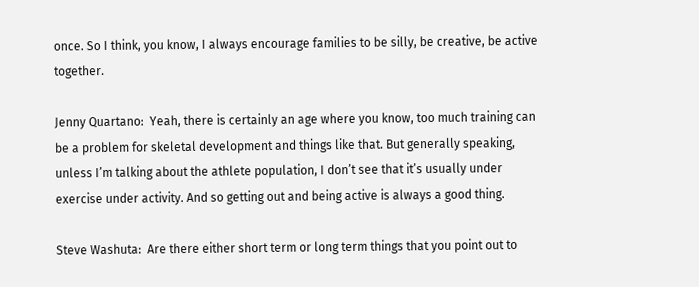once. So I think, you know, I always encourage families to be silly, be creative, be active together.

Jenny Quartano:  Yeah, there is certainly an age where you know, too much training can be a problem for skeletal development and things like that. But generally speaking, unless I’m talking about the athlete population, I don’t see that it’s usually under exercise under activity. And so getting out and being active is always a good thing.

Steve Washuta:  Are there either short term or long term things that you point out to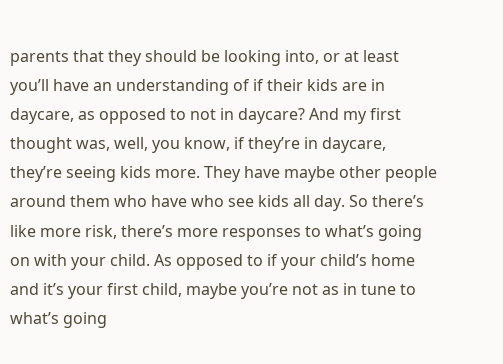parents that they should be looking into, or at least you’ll have an understanding of if their kids are in daycare, as opposed to not in daycare? And my first thought was, well, you know, if they’re in daycare, they’re seeing kids more. They have maybe other people around them who have who see kids all day. So there’s like more risk, there’s more responses to what’s going on with your child. As opposed to if your child’s home and it’s your first child, maybe you’re not as in tune to what’s going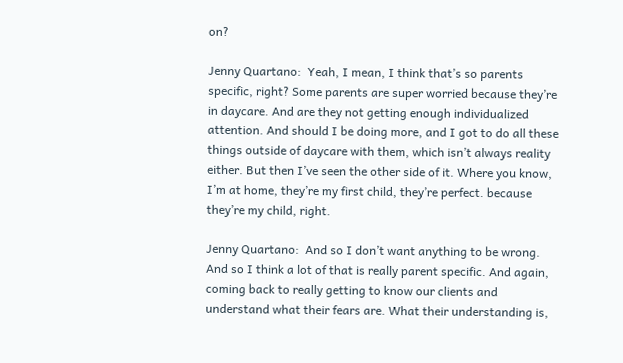on?

Jenny Quartano:  Yeah, I mean, I think that’s so parents specific, right? Some parents are super worried because they’re in daycare. And are they not getting enough individualized attention. And should I be doing more, and I got to do all these things outside of daycare with them, which isn’t always reality either. But then I’ve seen the other side of it. Where you know, I’m at home, they’re my first child, they’re perfect. because they’re my child, right.

Jenny Quartano:  And so I don’t want anything to be wrong. And so I think a lot of that is really parent specific. And again, coming back to really getting to know our clients and understand what their fears are. What their understanding is,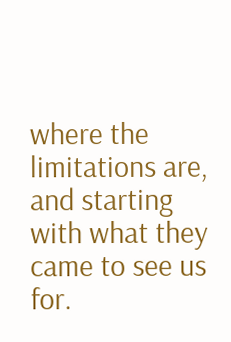where the limitations are, and starting with what they came to see us for.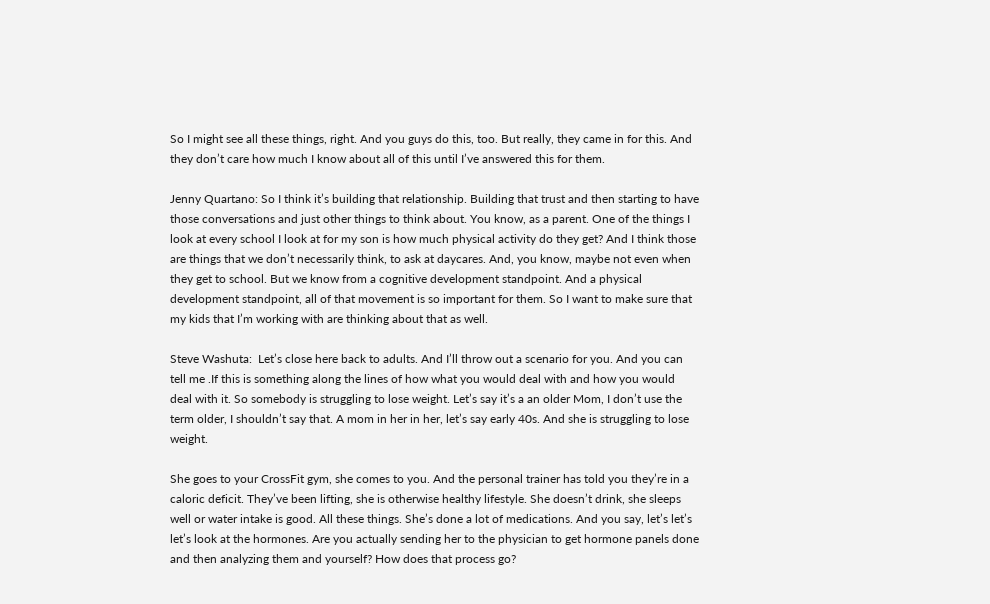So I might see all these things, right. And you guys do this, too. But really, they came in for this. And they don’t care how much I know about all of this until I’ve answered this for them.

Jenny Quartano: So I think it’s building that relationship. Building that trust and then starting to have those conversations and just other things to think about. You know, as a parent. One of the things I look at every school I look at for my son is how much physical activity do they get? And I think those are things that we don’t necessarily think, to ask at daycares. And, you know, maybe not even when they get to school. But we know from a cognitive development standpoint. And a physical development standpoint, all of that movement is so important for them. So I want to make sure that my kids that I’m working with are thinking about that as well.

Steve Washuta:  Let’s close here back to adults. And I’ll throw out a scenario for you. And you can tell me .If this is something along the lines of how what you would deal with and how you would deal with it. So somebody is struggling to lose weight. Let’s say it’s a an older Mom, I don’t use the term older, I shouldn’t say that. A mom in her in her, let’s say early 40s. And she is struggling to lose weight.

She goes to your CrossFit gym, she comes to you. And the personal trainer has told you they’re in a caloric deficit. They’ve been lifting, she is otherwise healthy lifestyle. She doesn’t drink, she sleeps well or water intake is good. All these things. She’s done a lot of medications. And you say, let’s let’s let’s look at the hormones. Are you actually sending her to the physician to get hormone panels done and then analyzing them and yourself? How does that process go?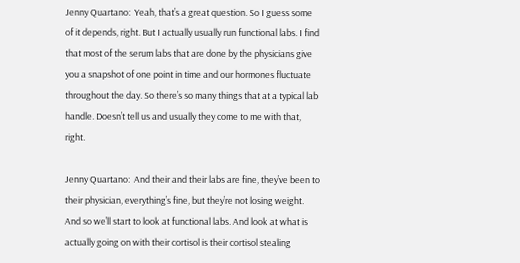Jenny Quartano:  Yeah, that’s a great question. So I guess some of it depends, right. But I actually usually run functional labs. I find that most of the serum labs that are done by the physicians give you a snapshot of one point in time and our hormones fluctuate throughout the day. So there’s so many things that at a typical lab handle. Doesn’t tell us and usually they come to me with that, right.

Jenny Quartano:  And their and their labs are fine, they’ve been to their physician, everything’s fine, but they’re not losing weight. And so we’ll start to look at functional labs. And look at what is actually going on with their cortisol is their cortisol stealing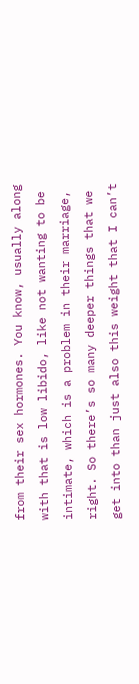from their sex hormones. You know, usually along with that is low libido, like not wanting to be intimate, which is a problem in their marriage, right. So there’s so many deeper things that we get into than just also this weight that I can’t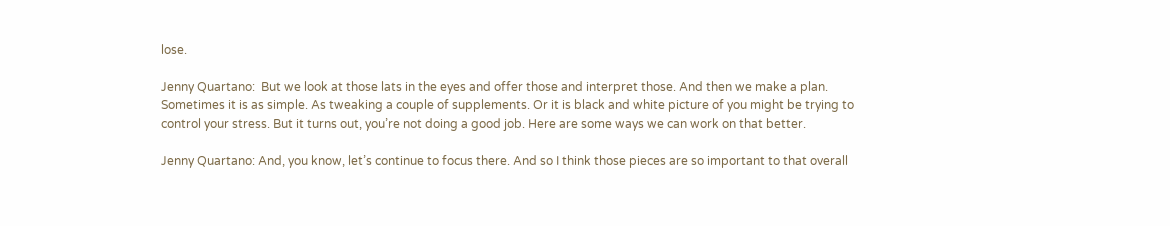lose.

Jenny Quartano:  But we look at those lats in the eyes and offer those and interpret those. And then we make a plan. Sometimes it is as simple. As tweaking a couple of supplements. Or it is black and white picture of you might be trying to control your stress. But it turns out, you’re not doing a good job. Here are some ways we can work on that better.

Jenny Quartano: And, you know, let’s continue to focus there. And so I think those pieces are so important to that overall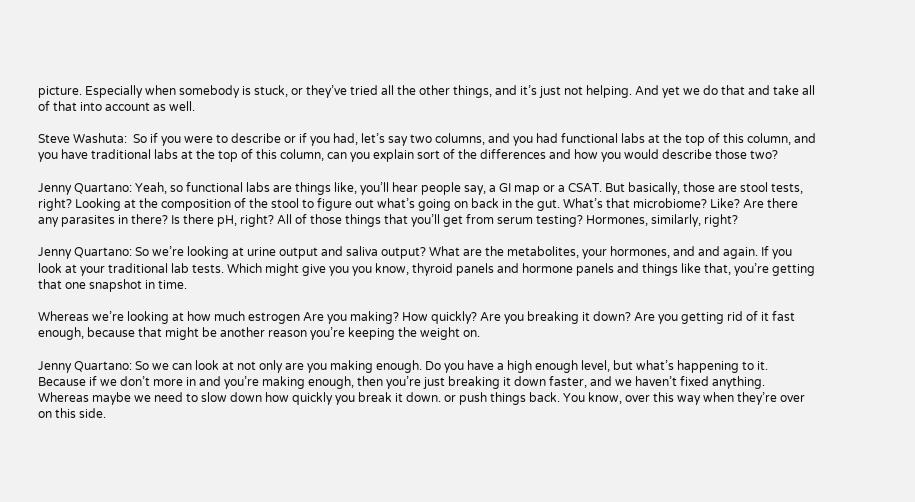picture. Especially when somebody is stuck, or they’ve tried all the other things, and it’s just not helping. And yet we do that and take all of that into account as well.

Steve Washuta:  So if you were to describe or if you had, let’s say two columns, and you had functional labs at the top of this column, and you have traditional labs at the top of this column, can you explain sort of the differences and how you would describe those two?

Jenny Quartano: Yeah, so functional labs are things like, you’ll hear people say, a GI map or a CSAT. But basically, those are stool tests, right? Looking at the composition of the stool to figure out what’s going on back in the gut. What’s that microbiome? Like? Are there any parasites in there? Is there pH, right? All of those things that you’ll get from serum testing? Hormones, similarly, right?

Jenny Quartano: So we’re looking at urine output and saliva output? What are the metabolites, your hormones, and and again. If you look at your traditional lab tests. Which might give you you know, thyroid panels and hormone panels and things like that, you’re getting that one snapshot in time.

Whereas we’re looking at how much estrogen Are you making? How quickly? Are you breaking it down? Are you getting rid of it fast enough, because that might be another reason you’re keeping the weight on.

Jenny Quartano: So we can look at not only are you making enough. Do you have a high enough level, but what’s happening to it. Because if we don’t more in and you’re making enough, then you’re just breaking it down faster, and we haven’t fixed anything. Whereas maybe we need to slow down how quickly you break it down. or push things back. You know, over this way when they’re over on this side.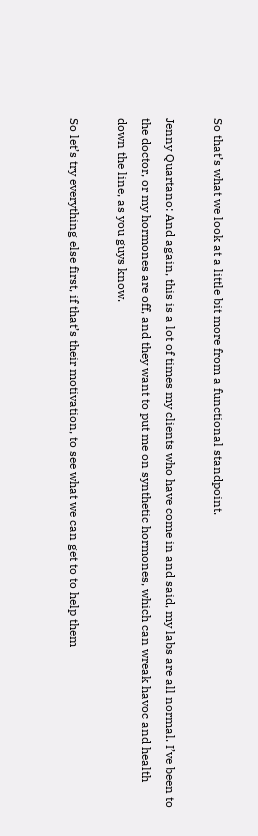So that’s what we look at a little bit more from a functional standpoint.

Jenny Quartano: And again, this is a lot of times my clients who have come in and said, my labs are all normal. I’ve been to the doctor, or my hormones are off, and they want to put me on synthetic hormones, which can wreak havoc and health down the line, as you guys know.

So let’s try everything else first, if that’s their motivation, to see what we can get to to help them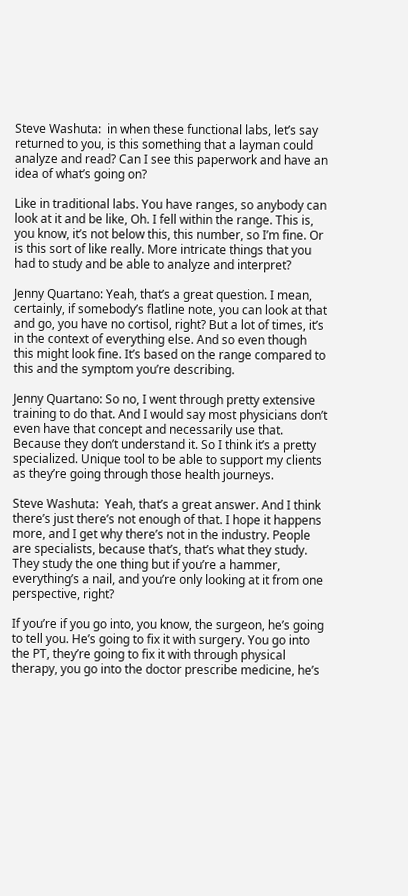Steve Washuta:  in when these functional labs, let’s say returned to you, is this something that a layman could analyze and read? Can I see this paperwork and have an idea of what’s going on?

Like in traditional labs. You have ranges, so anybody can look at it and be like, Oh. I fell within the range. This is, you know, it’s not below this, this number, so I’m fine. Or is this sort of like really. More intricate things that you had to study and be able to analyze and interpret?

Jenny Quartano: Yeah, that’s a great question. I mean, certainly, if somebody’s flatline note, you can look at that and go, you have no cortisol, right? But a lot of times, it’s in the context of everything else. And so even though this might look fine. It’s based on the range compared to this and the symptom you’re describing.

Jenny Quartano: So no, I went through pretty extensive training to do that. And I would say most physicians don’t even have that concept and necessarily use that. Because they don’t understand it. So I think it’s a pretty specialized. Unique tool to be able to support my clients as they’re going through those health journeys.

Steve Washuta:  Yeah, that’s a great answer. And I think there’s just there’s not enough of that. I hope it happens more, and I get why there’s not in the industry. People are specialists, because that’s, that’s what they study. They study the one thing but if you’re a hammer, everything’s a nail, and you’re only looking at it from one perspective, right?

If you’re if you go into, you know, the surgeon, he’s going to tell you. He’s going to fix it with surgery. You go into the PT, they’re going to fix it with through physical therapy, you go into the doctor prescribe medicine, he’s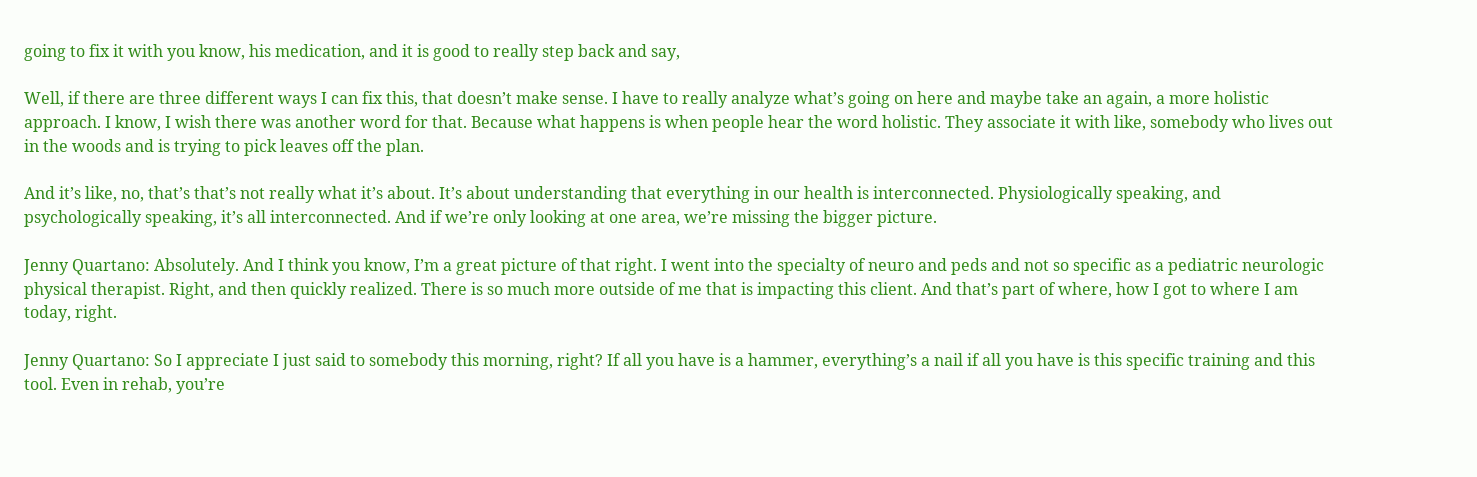going to fix it with you know, his medication, and it is good to really step back and say,

Well, if there are three different ways I can fix this, that doesn’t make sense. I have to really analyze what’s going on here and maybe take an again, a more holistic approach. I know, I wish there was another word for that. Because what happens is when people hear the word holistic. They associate it with like, somebody who lives out in the woods and is trying to pick leaves off the plan.

And it’s like, no, that’s that’s not really what it’s about. It’s about understanding that everything in our health is interconnected. Physiologically speaking, and psychologically speaking, it’s all interconnected. And if we’re only looking at one area, we’re missing the bigger picture.

Jenny Quartano: Absolutely. And I think you know, I’m a great picture of that right. I went into the specialty of neuro and peds and not so specific as a pediatric neurologic physical therapist. Right, and then quickly realized. There is so much more outside of me that is impacting this client. And that’s part of where, how I got to where I am today, right.

Jenny Quartano: So I appreciate I just said to somebody this morning, right? If all you have is a hammer, everything’s a nail if all you have is this specific training and this tool. Even in rehab, you’re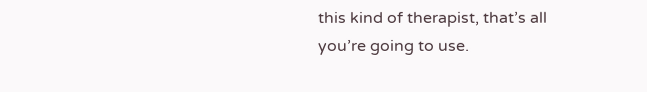this kind of therapist, that’s all you’re going to use.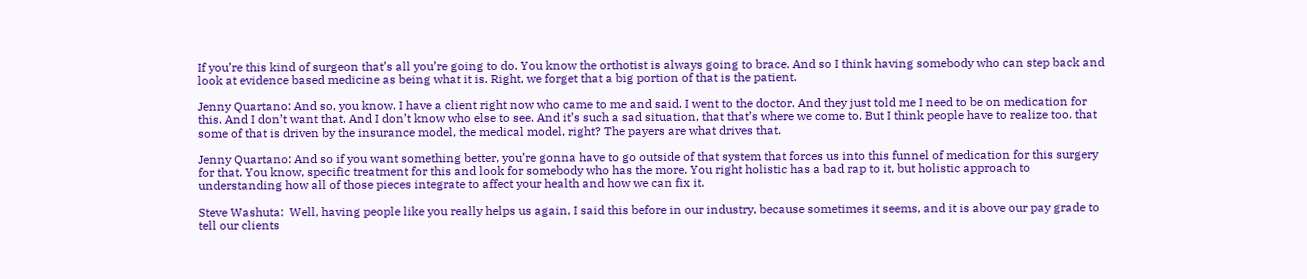If you’re this kind of surgeon that’s all you’re going to do. You know the orthotist is always going to brace. And so I think having somebody who can step back and look at evidence based medicine as being what it is. Right, we forget that a big portion of that is the patient.

Jenny Quartano: And so, you know. I have a client right now who came to me and said. I went to the doctor. And they just told me I need to be on medication for this. And I don’t want that. And I don’t know who else to see. And it’s such a sad situation, that that’s where we come to. But I think people have to realize too. that some of that is driven by the insurance model, the medical model, right? The payers are what drives that.

Jenny Quartano: And so if you want something better, you’re gonna have to go outside of that system that forces us into this funnel of medication for this surgery for that. You know, specific treatment for this and look for somebody who has the more. You right holistic has a bad rap to it, but holistic approach to understanding how all of those pieces integrate to affect your health and how we can fix it.

Steve Washuta:  Well, having people like you really helps us again, I said this before in our industry, because sometimes it seems, and it is above our pay grade to tell our clients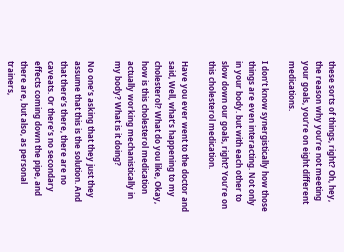these sorts of things, right? Oh, hey, the reason why you’re not meeting your goals, you’re on eight different medications.

I don’t know synergistically how those things are even interacting. Not only in your body. but with each other to slow down our goals, right? You’re on this cholesterol medication.

Have you ever went to the doctor and said, Well, what’s happening to my cholesterol? What do you like, Okay, how is this cholesterol medication actually working mechanistically in my body? What is it doing?

No one’s asking that they just they assume that this is the solution. And that there’s there, there are no caveats. Or there’s no secondary effects coming down the pipe, and there are, but also, as personal trainers,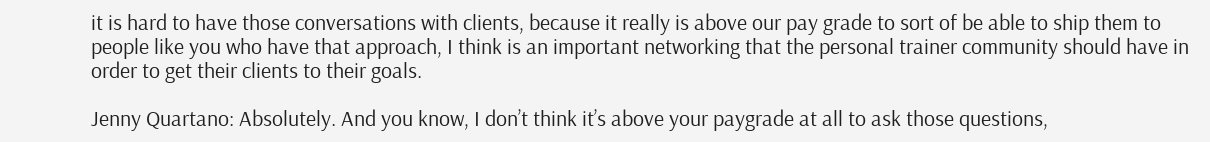it is hard to have those conversations with clients, because it really is above our pay grade to sort of be able to ship them to people like you who have that approach, I think is an important networking that the personal trainer community should have in order to get their clients to their goals.

Jenny Quartano: Absolutely. And you know, I don’t think it’s above your paygrade at all to ask those questions,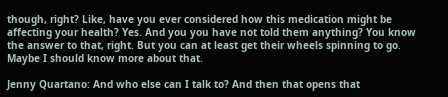though, right? Like, have you ever considered how this medication might be affecting your health? Yes. And you you have not told them anything? You know the answer to that, right. But you can at least get their wheels spinning to go. Maybe I should know more about that.

Jenny Quartano: And who else can I talk to? And then that opens that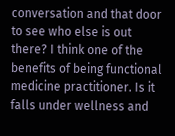conversation and that door to see who else is out there? I think one of the benefits of being functional medicine practitioner. Is it falls under wellness and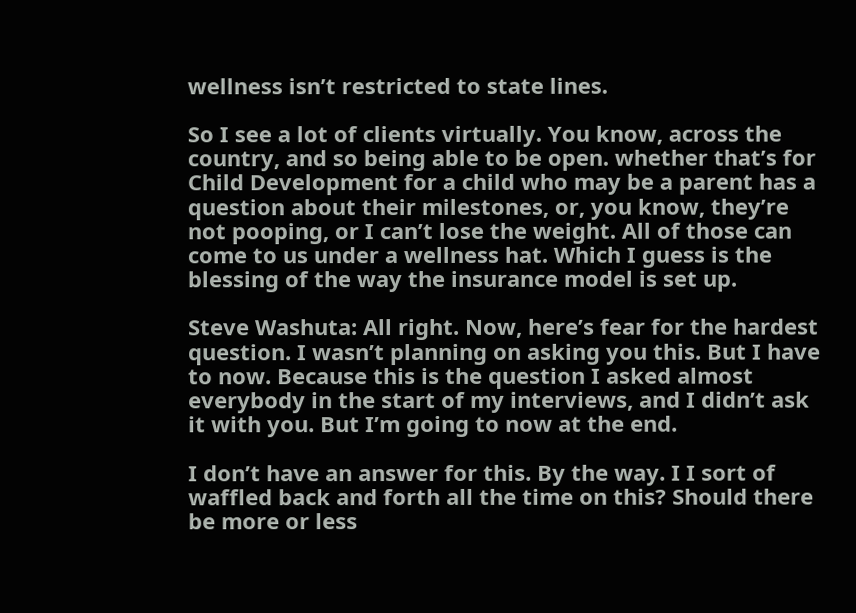wellness isn’t restricted to state lines.

So I see a lot of clients virtually. You know, across the country, and so being able to be open. whether that’s for Child Development for a child who may be a parent has a question about their milestones, or, you know, they’re not pooping, or I can’t lose the weight. All of those can come to us under a wellness hat. Which I guess is the blessing of the way the insurance model is set up.

Steve Washuta: All right. Now, here’s fear for the hardest question. I wasn’t planning on asking you this. But I have to now. Because this is the question I asked almost everybody in the start of my interviews, and I didn’t ask it with you. But I’m going to now at the end.

I don’t have an answer for this. By the way. I I sort of waffled back and forth all the time on this? Should there be more or less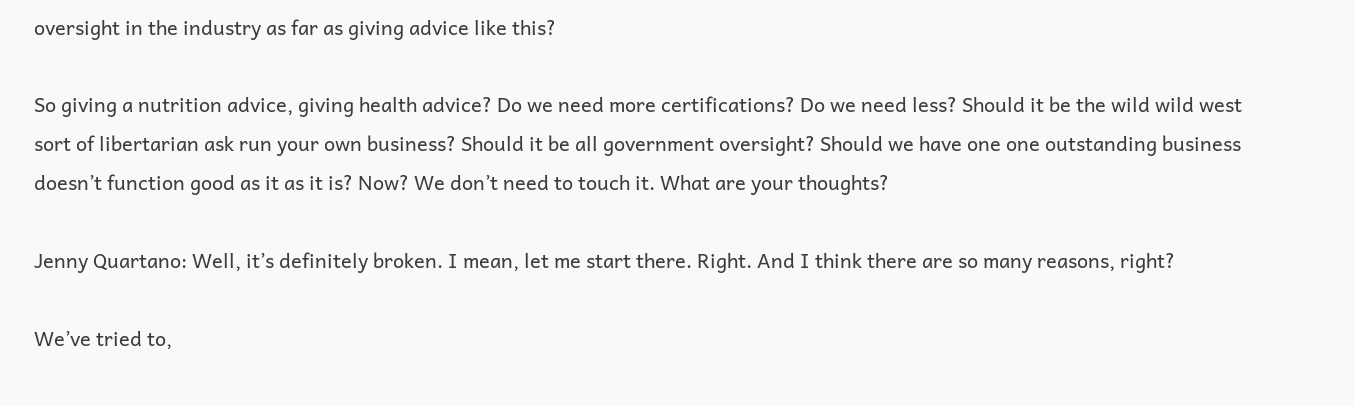oversight in the industry as far as giving advice like this?

So giving a nutrition advice, giving health advice? Do we need more certifications? Do we need less? Should it be the wild wild west sort of libertarian ask run your own business? Should it be all government oversight? Should we have one one outstanding business doesn’t function good as it as it is? Now? We don’t need to touch it. What are your thoughts?

Jenny Quartano: Well, it’s definitely broken. I mean, let me start there. Right. And I think there are so many reasons, right?

We’ve tried to,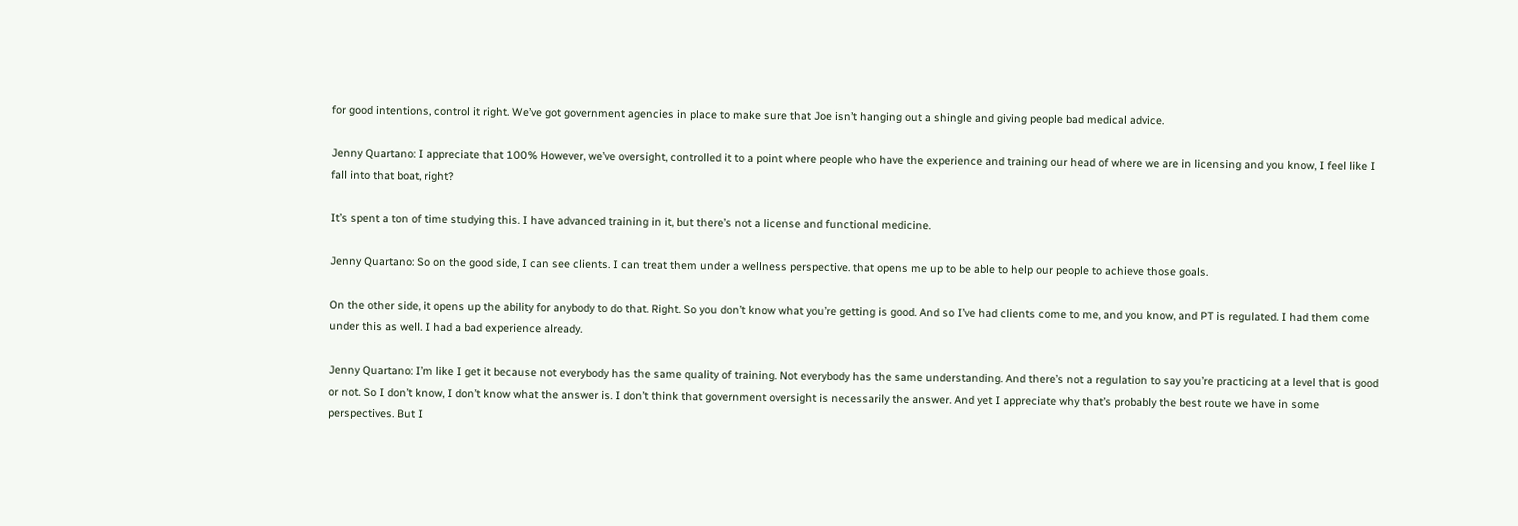for good intentions, control it right. We’ve got government agencies in place to make sure that Joe isn’t hanging out a shingle and giving people bad medical advice.

Jenny Quartano: I appreciate that 100% However, we’ve oversight, controlled it to a point where people who have the experience and training our head of where we are in licensing and you know, I feel like I fall into that boat, right?

It’s spent a ton of time studying this. I have advanced training in it, but there’s not a license and functional medicine.

Jenny Quartano: So on the good side, I can see clients. I can treat them under a wellness perspective. that opens me up to be able to help our people to achieve those goals.

On the other side, it opens up the ability for anybody to do that. Right. So you don’t know what you’re getting is good. And so I’ve had clients come to me, and you know, and PT is regulated. I had them come under this as well. I had a bad experience already.

Jenny Quartano: I’m like I get it because not everybody has the same quality of training. Not everybody has the same understanding. And there’s not a regulation to say you’re practicing at a level that is good or not. So I don’t know, I don’t know what the answer is. I don’t think that government oversight is necessarily the answer. And yet I appreciate why that’s probably the best route we have in some perspectives. But I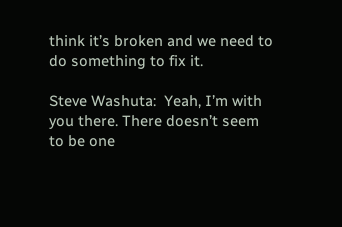think it’s broken and we need to do something to fix it.

Steve Washuta:  Yeah, I’m with you there. There doesn’t seem to be one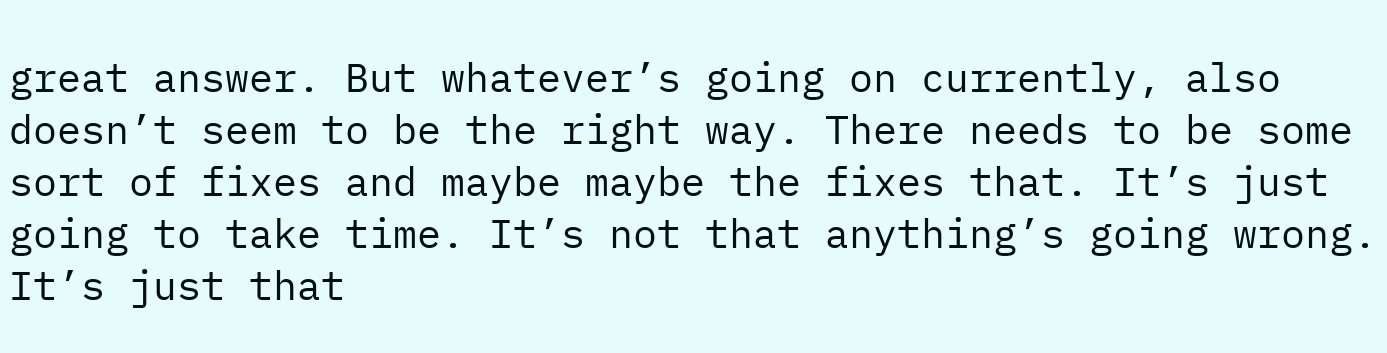great answer. But whatever’s going on currently, also doesn’t seem to be the right way. There needs to be some sort of fixes and maybe maybe the fixes that. It’s just going to take time. It’s not that anything’s going wrong. It’s just that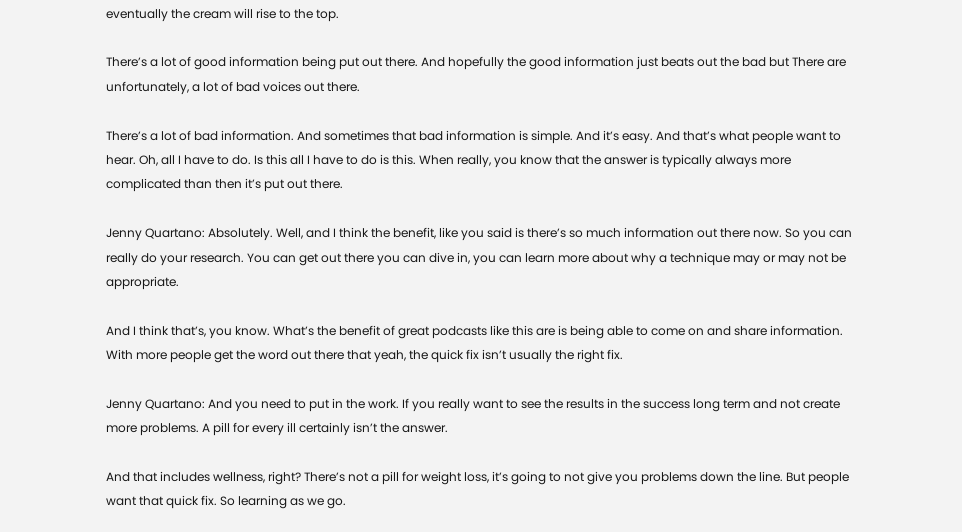eventually the cream will rise to the top.

There’s a lot of good information being put out there. And hopefully the good information just beats out the bad but There are unfortunately, a lot of bad voices out there.

There’s a lot of bad information. And sometimes that bad information is simple. And it’s easy. And that’s what people want to hear. Oh, all I have to do. Is this all I have to do is this. When really, you know that the answer is typically always more complicated than then it’s put out there.

Jenny Quartano: Absolutely. Well, and I think the benefit, like you said is there’s so much information out there now. So you can really do your research. You can get out there you can dive in, you can learn more about why a technique may or may not be appropriate.

And I think that’s, you know. What’s the benefit of great podcasts like this are is being able to come on and share information. With more people get the word out there that yeah, the quick fix isn’t usually the right fix.

Jenny Quartano: And you need to put in the work. If you really want to see the results in the success long term and not create more problems. A pill for every ill certainly isn’t the answer.

And that includes wellness, right? There’s not a pill for weight loss, it’s going to not give you problems down the line. But people want that quick fix. So learning as we go.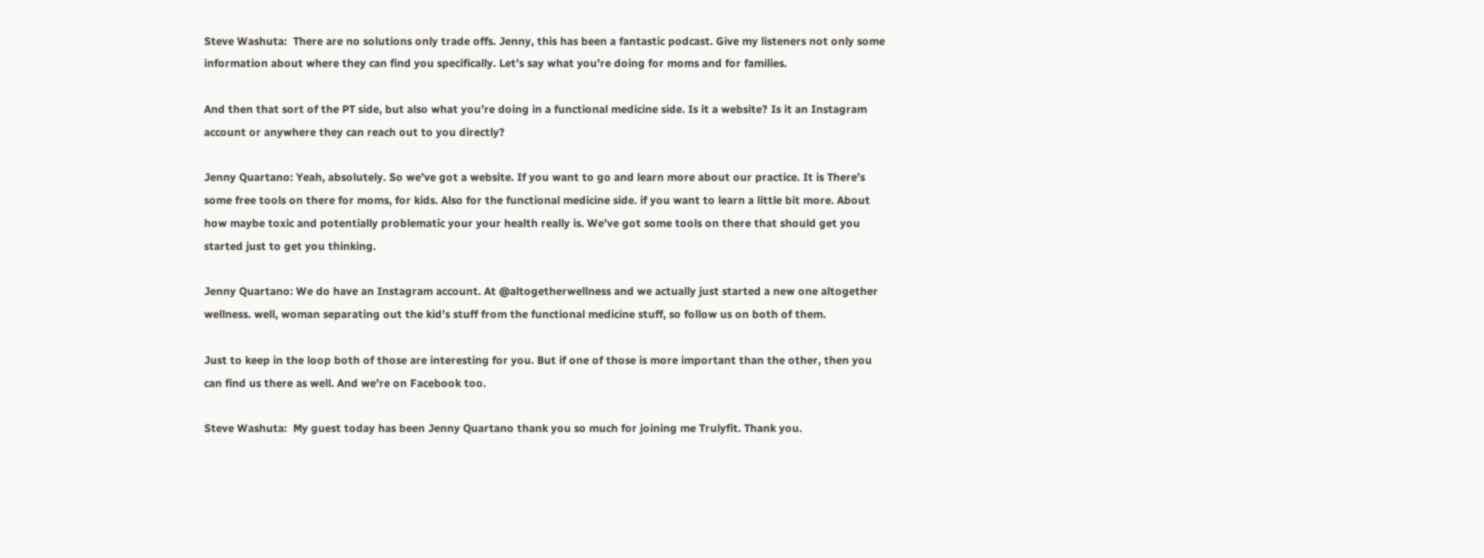Steve Washuta:  There are no solutions only trade offs. Jenny, this has been a fantastic podcast. Give my listeners not only some information about where they can find you specifically. Let’s say what you’re doing for moms and for families.

And then that sort of the PT side, but also what you’re doing in a functional medicine side. Is it a website? Is it an Instagram account or anywhere they can reach out to you directly?

Jenny Quartano: Yeah, absolutely. So we’ve got a website. If you want to go and learn more about our practice. It is There’s some free tools on there for moms, for kids. Also for the functional medicine side. if you want to learn a little bit more. About how maybe toxic and potentially problematic your your health really is. We’ve got some tools on there that should get you started just to get you thinking.

Jenny Quartano: We do have an Instagram account. At @altogetherwellness and we actually just started a new one altogether wellness. well, woman separating out the kid’s stuff from the functional medicine stuff, so follow us on both of them.

Just to keep in the loop both of those are interesting for you. But if one of those is more important than the other, then you can find us there as well. And we’re on Facebook too.

Steve Washuta:  My guest today has been Jenny Quartano thank you so much for joining me Trulyfit. Thank you.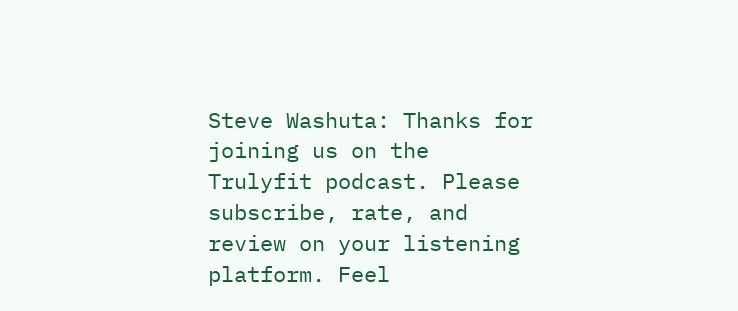Steve Washuta: Thanks for joining us on the Trulyfit podcast. Please subscribe, rate, and review on your listening platform. Feel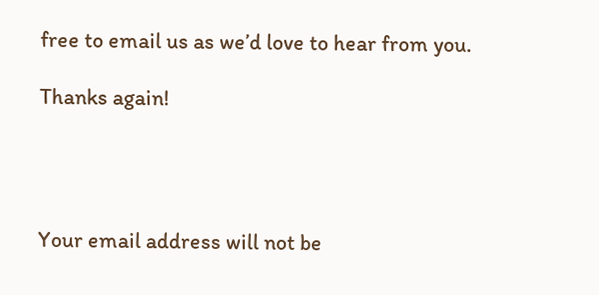free to email us as we’d love to hear from you.

Thanks again!




Your email address will not be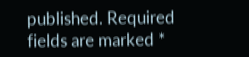published. Required fields are marked *